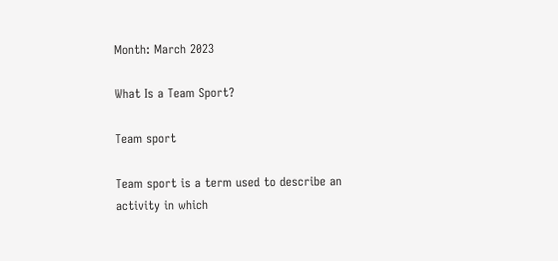Month: March 2023

What Is a Team Sport?

Team sport

Team sport is a term used to describe an activity in which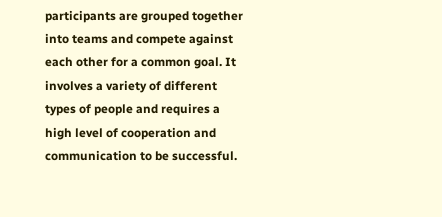participants are grouped together into teams and compete against each other for a common goal. It involves a variety of different types of people and requires a high level of cooperation and communication to be successful.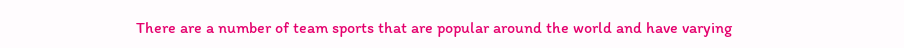There are a number of team sports that are popular around the world and have varying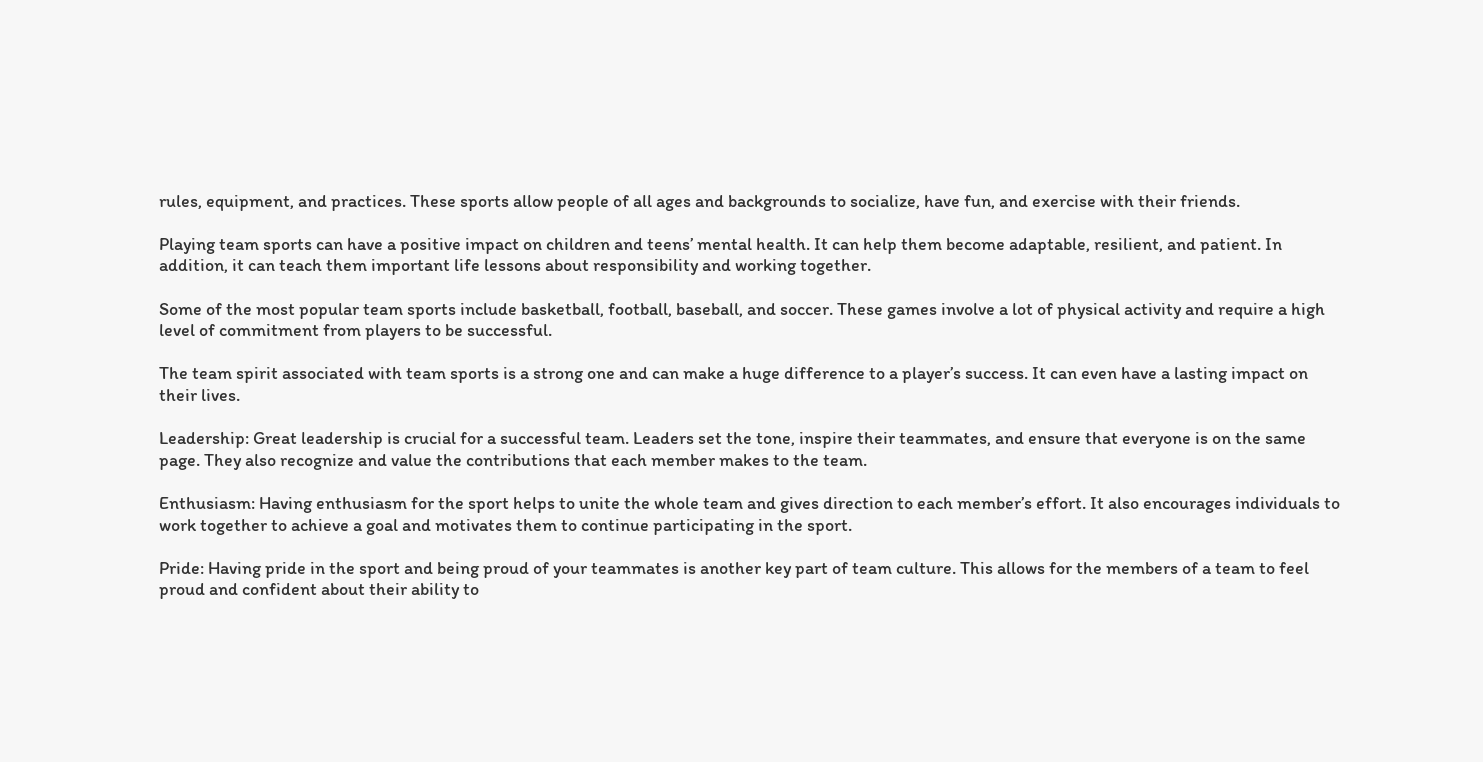rules, equipment, and practices. These sports allow people of all ages and backgrounds to socialize, have fun, and exercise with their friends.

Playing team sports can have a positive impact on children and teens’ mental health. It can help them become adaptable, resilient, and patient. In addition, it can teach them important life lessons about responsibility and working together.

Some of the most popular team sports include basketball, football, baseball, and soccer. These games involve a lot of physical activity and require a high level of commitment from players to be successful.

The team spirit associated with team sports is a strong one and can make a huge difference to a player’s success. It can even have a lasting impact on their lives.

Leadership: Great leadership is crucial for a successful team. Leaders set the tone, inspire their teammates, and ensure that everyone is on the same page. They also recognize and value the contributions that each member makes to the team.

Enthusiasm: Having enthusiasm for the sport helps to unite the whole team and gives direction to each member’s effort. It also encourages individuals to work together to achieve a goal and motivates them to continue participating in the sport.

Pride: Having pride in the sport and being proud of your teammates is another key part of team culture. This allows for the members of a team to feel proud and confident about their ability to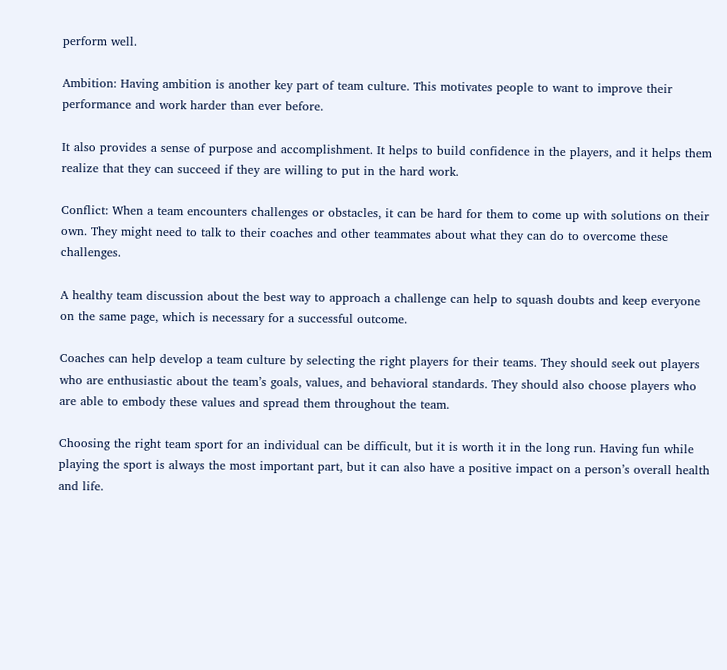perform well.

Ambition: Having ambition is another key part of team culture. This motivates people to want to improve their performance and work harder than ever before.

It also provides a sense of purpose and accomplishment. It helps to build confidence in the players, and it helps them realize that they can succeed if they are willing to put in the hard work.

Conflict: When a team encounters challenges or obstacles, it can be hard for them to come up with solutions on their own. They might need to talk to their coaches and other teammates about what they can do to overcome these challenges.

A healthy team discussion about the best way to approach a challenge can help to squash doubts and keep everyone on the same page, which is necessary for a successful outcome.

Coaches can help develop a team culture by selecting the right players for their teams. They should seek out players who are enthusiastic about the team’s goals, values, and behavioral standards. They should also choose players who are able to embody these values and spread them throughout the team.

Choosing the right team sport for an individual can be difficult, but it is worth it in the long run. Having fun while playing the sport is always the most important part, but it can also have a positive impact on a person’s overall health and life.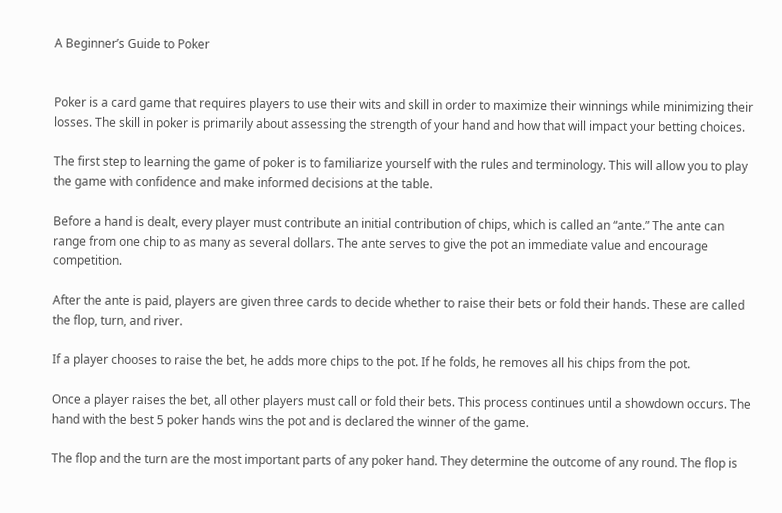A Beginner’s Guide to Poker


Poker is a card game that requires players to use their wits and skill in order to maximize their winnings while minimizing their losses. The skill in poker is primarily about assessing the strength of your hand and how that will impact your betting choices.

The first step to learning the game of poker is to familiarize yourself with the rules and terminology. This will allow you to play the game with confidence and make informed decisions at the table.

Before a hand is dealt, every player must contribute an initial contribution of chips, which is called an “ante.” The ante can range from one chip to as many as several dollars. The ante serves to give the pot an immediate value and encourage competition.

After the ante is paid, players are given three cards to decide whether to raise their bets or fold their hands. These are called the flop, turn, and river.

If a player chooses to raise the bet, he adds more chips to the pot. If he folds, he removes all his chips from the pot.

Once a player raises the bet, all other players must call or fold their bets. This process continues until a showdown occurs. The hand with the best 5 poker hands wins the pot and is declared the winner of the game.

The flop and the turn are the most important parts of any poker hand. They determine the outcome of any round. The flop is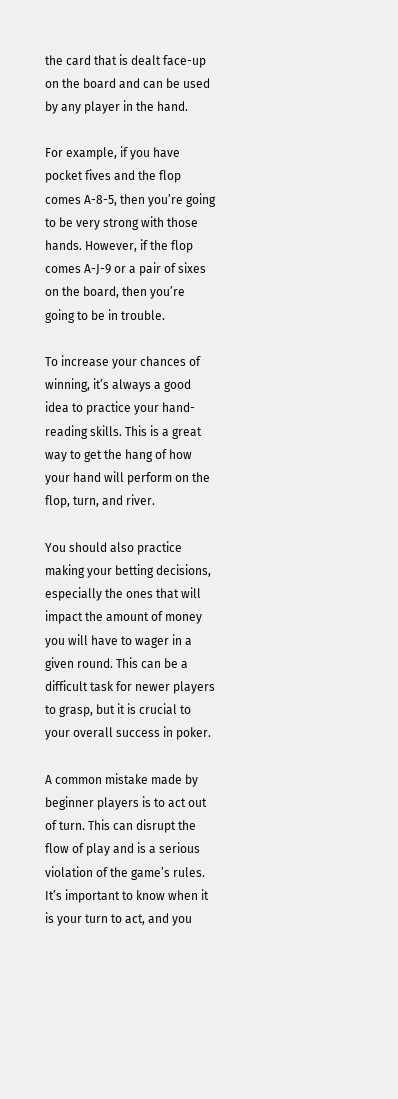the card that is dealt face-up on the board and can be used by any player in the hand.

For example, if you have pocket fives and the flop comes A-8-5, then you’re going to be very strong with those hands. However, if the flop comes A-J-9 or a pair of sixes on the board, then you’re going to be in trouble.

To increase your chances of winning, it’s always a good idea to practice your hand-reading skills. This is a great way to get the hang of how your hand will perform on the flop, turn, and river.

You should also practice making your betting decisions, especially the ones that will impact the amount of money you will have to wager in a given round. This can be a difficult task for newer players to grasp, but it is crucial to your overall success in poker.

A common mistake made by beginner players is to act out of turn. This can disrupt the flow of play and is a serious violation of the game’s rules. It’s important to know when it is your turn to act, and you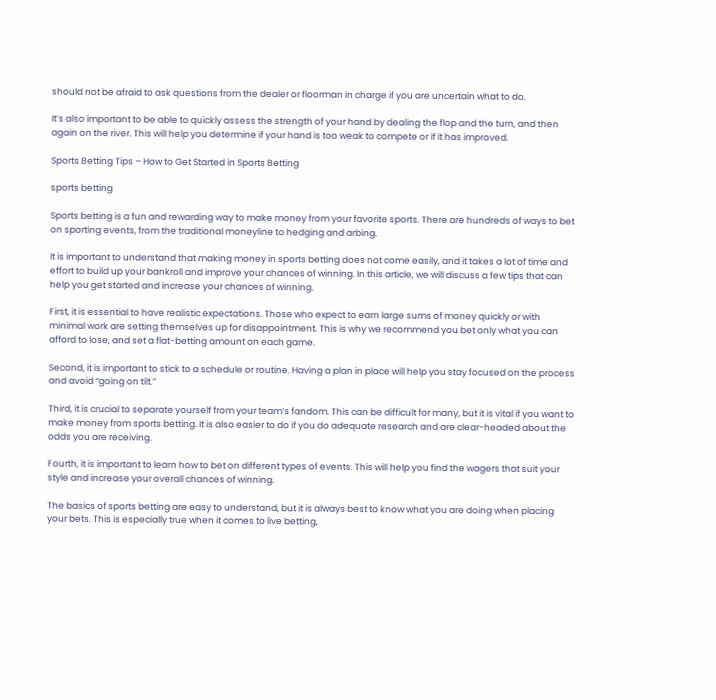should not be afraid to ask questions from the dealer or floorman in charge if you are uncertain what to do.

It’s also important to be able to quickly assess the strength of your hand by dealing the flop and the turn, and then again on the river. This will help you determine if your hand is too weak to compete or if it has improved.

Sports Betting Tips – How to Get Started in Sports Betting

sports betting

Sports betting is a fun and rewarding way to make money from your favorite sports. There are hundreds of ways to bet on sporting events, from the traditional moneyline to hedging and arbing.

It is important to understand that making money in sports betting does not come easily, and it takes a lot of time and effort to build up your bankroll and improve your chances of winning. In this article, we will discuss a few tips that can help you get started and increase your chances of winning.

First, it is essential to have realistic expectations. Those who expect to earn large sums of money quickly or with minimal work are setting themselves up for disappointment. This is why we recommend you bet only what you can afford to lose, and set a flat-betting amount on each game.

Second, it is important to stick to a schedule or routine. Having a plan in place will help you stay focused on the process and avoid “going on tilt.”

Third, it is crucial to separate yourself from your team’s fandom. This can be difficult for many, but it is vital if you want to make money from sports betting. It is also easier to do if you do adequate research and are clear-headed about the odds you are receiving.

Fourth, it is important to learn how to bet on different types of events. This will help you find the wagers that suit your style and increase your overall chances of winning.

The basics of sports betting are easy to understand, but it is always best to know what you are doing when placing your bets. This is especially true when it comes to live betting,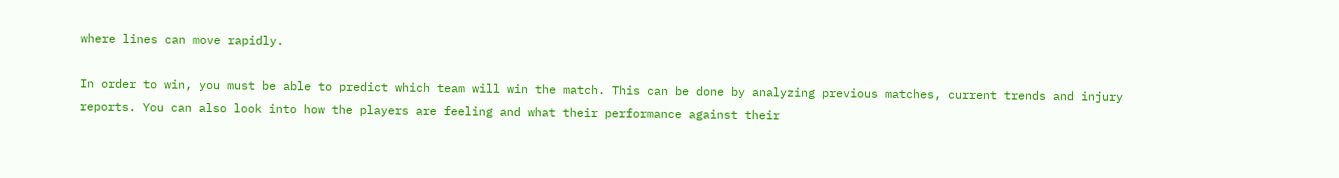where lines can move rapidly.

In order to win, you must be able to predict which team will win the match. This can be done by analyzing previous matches, current trends and injury reports. You can also look into how the players are feeling and what their performance against their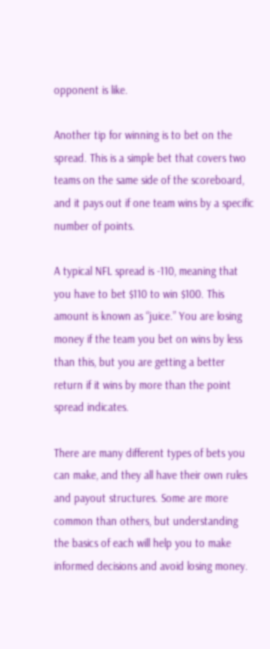opponent is like.

Another tip for winning is to bet on the spread. This is a simple bet that covers two teams on the same side of the scoreboard, and it pays out if one team wins by a specific number of points.

A typical NFL spread is -110, meaning that you have to bet $110 to win $100. This amount is known as “juice.” You are losing money if the team you bet on wins by less than this, but you are getting a better return if it wins by more than the point spread indicates.

There are many different types of bets you can make, and they all have their own rules and payout structures. Some are more common than others, but understanding the basics of each will help you to make informed decisions and avoid losing money.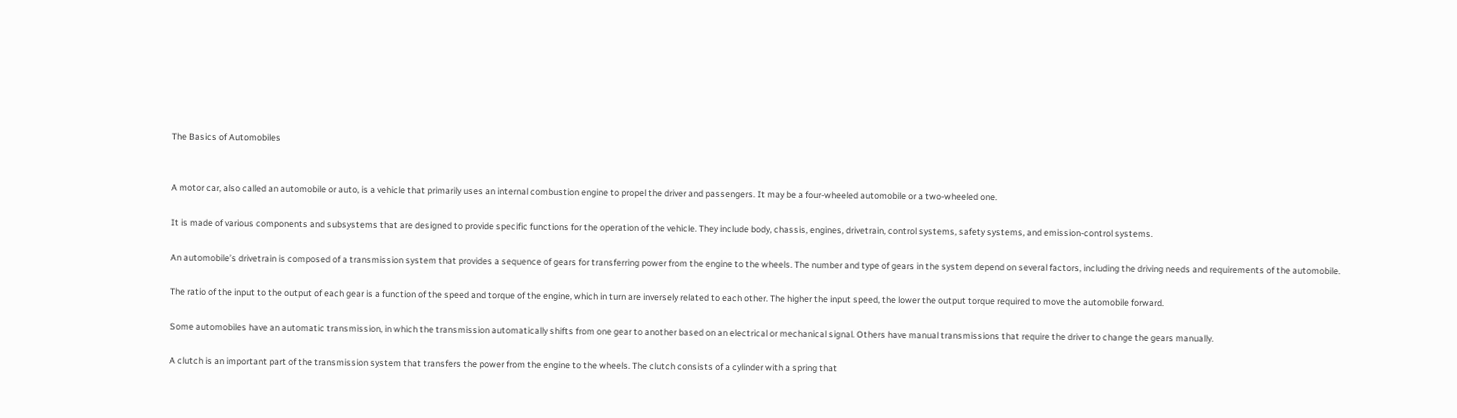The Basics of Automobiles


A motor car, also called an automobile or auto, is a vehicle that primarily uses an internal combustion engine to propel the driver and passengers. It may be a four-wheeled automobile or a two-wheeled one.

It is made of various components and subsystems that are designed to provide specific functions for the operation of the vehicle. They include body, chassis, engines, drivetrain, control systems, safety systems, and emission-control systems.

An automobile’s drivetrain is composed of a transmission system that provides a sequence of gears for transferring power from the engine to the wheels. The number and type of gears in the system depend on several factors, including the driving needs and requirements of the automobile.

The ratio of the input to the output of each gear is a function of the speed and torque of the engine, which in turn are inversely related to each other. The higher the input speed, the lower the output torque required to move the automobile forward.

Some automobiles have an automatic transmission, in which the transmission automatically shifts from one gear to another based on an electrical or mechanical signal. Others have manual transmissions that require the driver to change the gears manually.

A clutch is an important part of the transmission system that transfers the power from the engine to the wheels. The clutch consists of a cylinder with a spring that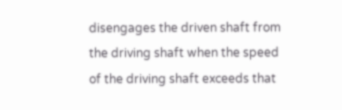disengages the driven shaft from the driving shaft when the speed of the driving shaft exceeds that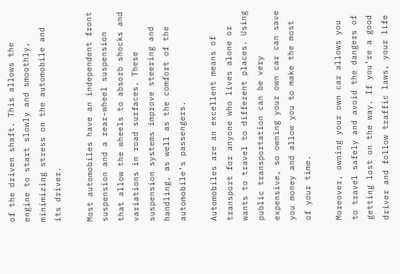of the driven shaft. This allows the engine to start slowly and smoothly, minimizing stress on the automobile and its driver.

Most automobiles have an independent front suspension and a rear-wheel suspension that allow the wheels to absorb shocks and variations in road surfaces. These suspension systems improve steering and handling, as well as the comfort of the automobile’s passengers.

Automobiles are an excellent means of transport for anyone who lives alone or wants to travel to different places. Using public transportation can be very expensive, so owning your own car can save you money and allow you to make the most of your time.

Moreover, owning your own car allows you to travel safely and avoid the dangers of getting lost on the way. If you’re a good driver and follow traffic laws, your life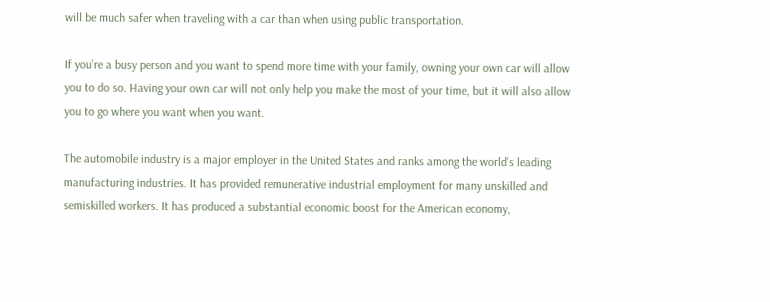will be much safer when traveling with a car than when using public transportation.

If you’re a busy person and you want to spend more time with your family, owning your own car will allow you to do so. Having your own car will not only help you make the most of your time, but it will also allow you to go where you want when you want.

The automobile industry is a major employer in the United States and ranks among the world’s leading manufacturing industries. It has provided remunerative industrial employment for many unskilled and semiskilled workers. It has produced a substantial economic boost for the American economy,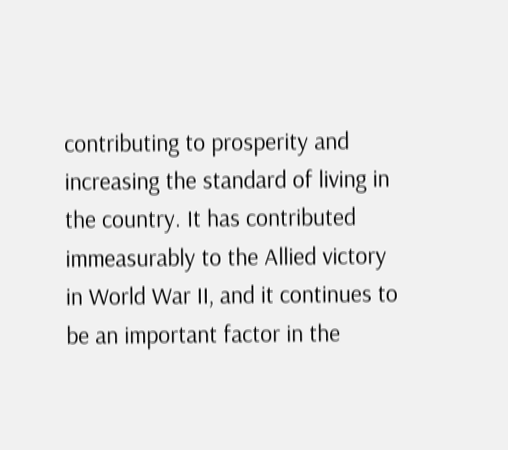contributing to prosperity and increasing the standard of living in the country. It has contributed immeasurably to the Allied victory in World War II, and it continues to be an important factor in the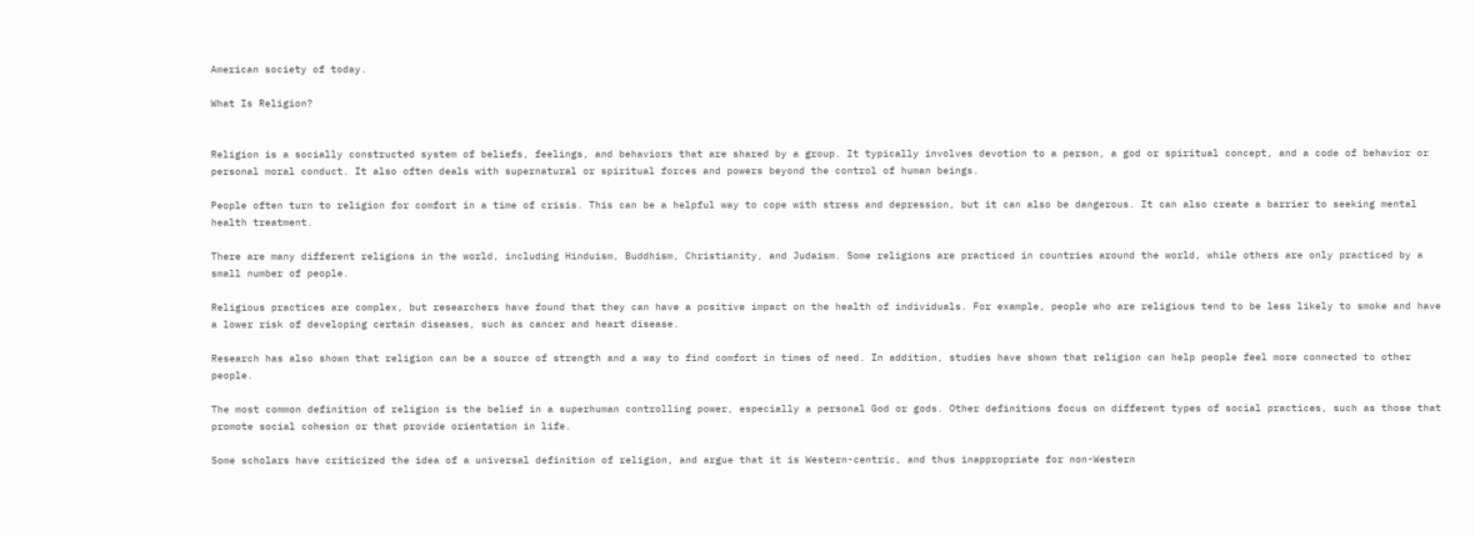American society of today.

What Is Religion?


Religion is a socially constructed system of beliefs, feelings, and behaviors that are shared by a group. It typically involves devotion to a person, a god or spiritual concept, and a code of behavior or personal moral conduct. It also often deals with supernatural or spiritual forces and powers beyond the control of human beings.

People often turn to religion for comfort in a time of crisis. This can be a helpful way to cope with stress and depression, but it can also be dangerous. It can also create a barrier to seeking mental health treatment.

There are many different religions in the world, including Hinduism, Buddhism, Christianity, and Judaism. Some religions are practiced in countries around the world, while others are only practiced by a small number of people.

Religious practices are complex, but researchers have found that they can have a positive impact on the health of individuals. For example, people who are religious tend to be less likely to smoke and have a lower risk of developing certain diseases, such as cancer and heart disease.

Research has also shown that religion can be a source of strength and a way to find comfort in times of need. In addition, studies have shown that religion can help people feel more connected to other people.

The most common definition of religion is the belief in a superhuman controlling power, especially a personal God or gods. Other definitions focus on different types of social practices, such as those that promote social cohesion or that provide orientation in life.

Some scholars have criticized the idea of a universal definition of religion, and argue that it is Western-centric, and thus inappropriate for non-Western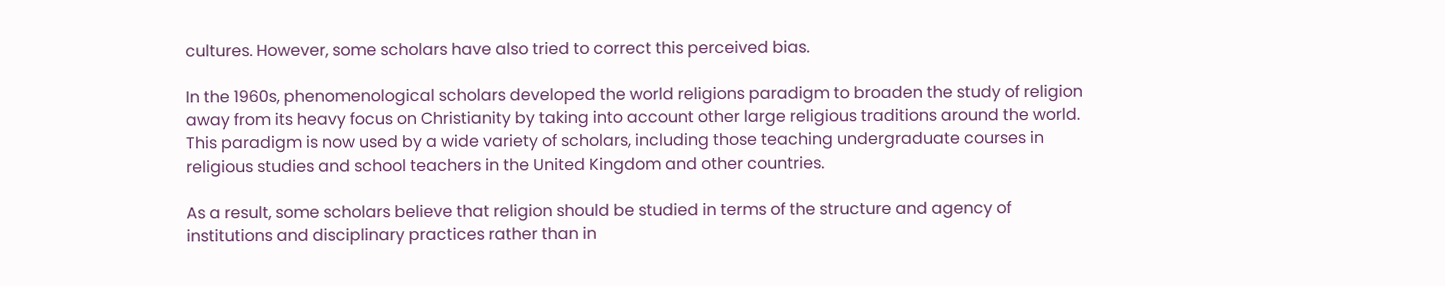cultures. However, some scholars have also tried to correct this perceived bias.

In the 1960s, phenomenological scholars developed the world religions paradigm to broaden the study of religion away from its heavy focus on Christianity by taking into account other large religious traditions around the world. This paradigm is now used by a wide variety of scholars, including those teaching undergraduate courses in religious studies and school teachers in the United Kingdom and other countries.

As a result, some scholars believe that religion should be studied in terms of the structure and agency of institutions and disciplinary practices rather than in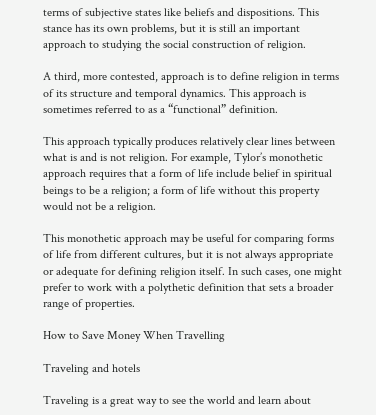terms of subjective states like beliefs and dispositions. This stance has its own problems, but it is still an important approach to studying the social construction of religion.

A third, more contested, approach is to define religion in terms of its structure and temporal dynamics. This approach is sometimes referred to as a “functional” definition.

This approach typically produces relatively clear lines between what is and is not religion. For example, Tylor’s monothetic approach requires that a form of life include belief in spiritual beings to be a religion; a form of life without this property would not be a religion.

This monothetic approach may be useful for comparing forms of life from different cultures, but it is not always appropriate or adequate for defining religion itself. In such cases, one might prefer to work with a polythetic definition that sets a broader range of properties.

How to Save Money When Travelling

Traveling and hotels

Traveling is a great way to see the world and learn about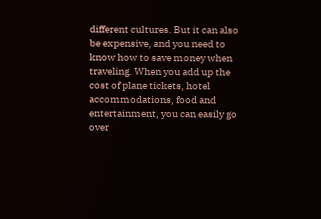different cultures. But it can also be expensive, and you need to know how to save money when traveling. When you add up the cost of plane tickets, hotel accommodations, food and entertainment, you can easily go over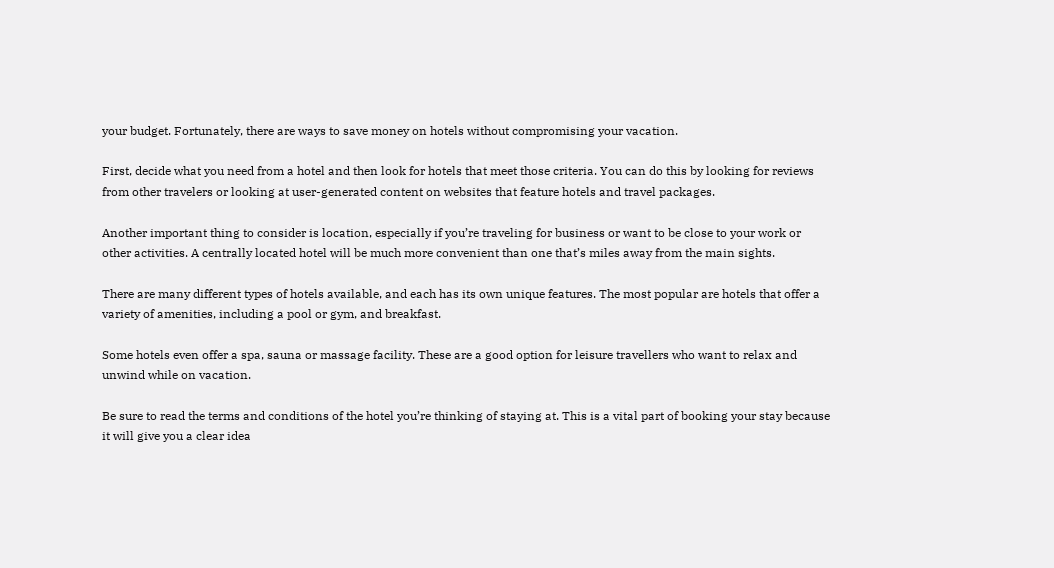your budget. Fortunately, there are ways to save money on hotels without compromising your vacation.

First, decide what you need from a hotel and then look for hotels that meet those criteria. You can do this by looking for reviews from other travelers or looking at user-generated content on websites that feature hotels and travel packages.

Another important thing to consider is location, especially if you’re traveling for business or want to be close to your work or other activities. A centrally located hotel will be much more convenient than one that’s miles away from the main sights.

There are many different types of hotels available, and each has its own unique features. The most popular are hotels that offer a variety of amenities, including a pool or gym, and breakfast.

Some hotels even offer a spa, sauna or massage facility. These are a good option for leisure travellers who want to relax and unwind while on vacation.

Be sure to read the terms and conditions of the hotel you’re thinking of staying at. This is a vital part of booking your stay because it will give you a clear idea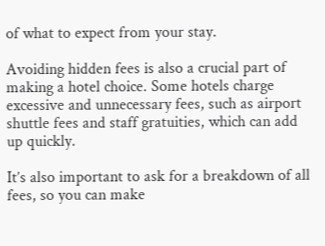of what to expect from your stay.

Avoiding hidden fees is also a crucial part of making a hotel choice. Some hotels charge excessive and unnecessary fees, such as airport shuttle fees and staff gratuities, which can add up quickly.

It’s also important to ask for a breakdown of all fees, so you can make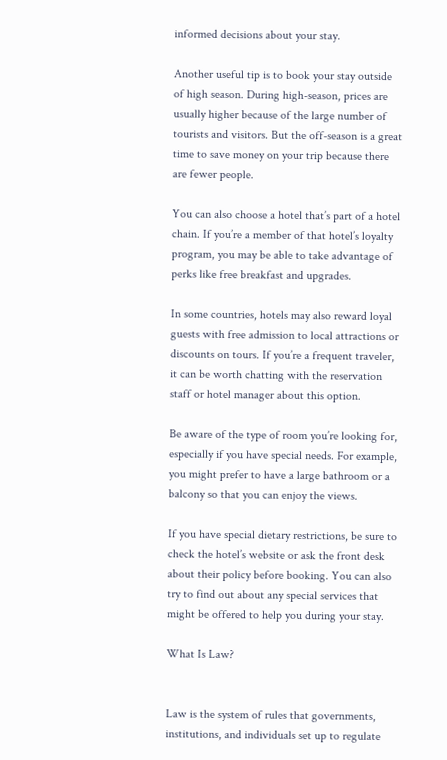informed decisions about your stay.

Another useful tip is to book your stay outside of high season. During high-season, prices are usually higher because of the large number of tourists and visitors. But the off-season is a great time to save money on your trip because there are fewer people.

You can also choose a hotel that’s part of a hotel chain. If you’re a member of that hotel’s loyalty program, you may be able to take advantage of perks like free breakfast and upgrades.

In some countries, hotels may also reward loyal guests with free admission to local attractions or discounts on tours. If you’re a frequent traveler, it can be worth chatting with the reservation staff or hotel manager about this option.

Be aware of the type of room you’re looking for, especially if you have special needs. For example, you might prefer to have a large bathroom or a balcony so that you can enjoy the views.

If you have special dietary restrictions, be sure to check the hotel’s website or ask the front desk about their policy before booking. You can also try to find out about any special services that might be offered to help you during your stay.

What Is Law?


Law is the system of rules that governments, institutions, and individuals set up to regulate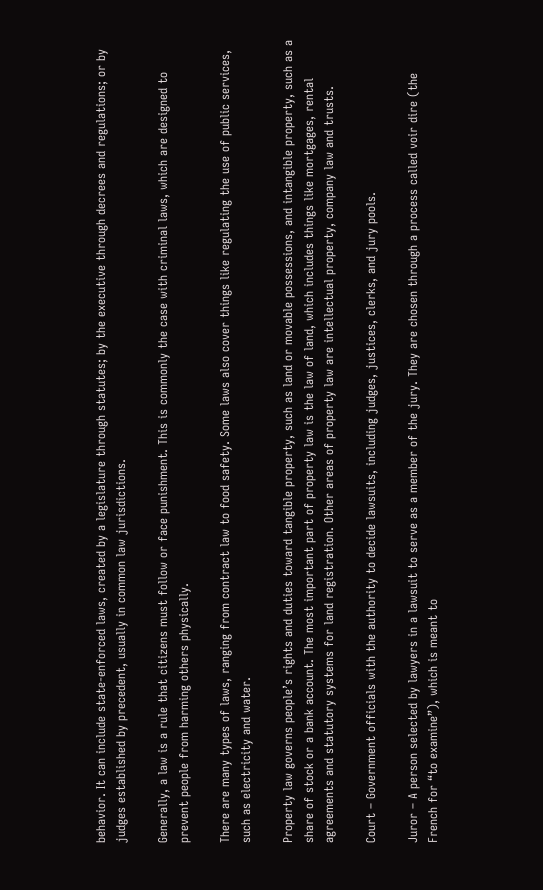behavior. It can include state-enforced laws, created by a legislature through statutes; by the executive through decrees and regulations; or by judges established by precedent, usually in common law jurisdictions.

Generally, a law is a rule that citizens must follow or face punishment. This is commonly the case with criminal laws, which are designed to prevent people from harming others physically.

There are many types of laws, ranging from contract law to food safety. Some laws also cover things like regulating the use of public services, such as electricity and water.

Property law governs people’s rights and duties toward tangible property, such as land or movable possessions, and intangible property, such as a share of stock or a bank account. The most important part of property law is the law of land, which includes things like mortgages, rental agreements and statutory systems for land registration. Other areas of property law are intellectual property, company law and trusts.

Court – Government officials with the authority to decide lawsuits, including judges, justices, clerks, and jury pools.

Juror – A person selected by lawyers in a lawsuit to serve as a member of the jury. They are chosen through a process called voir dire (the French for “to examine”), which is meant to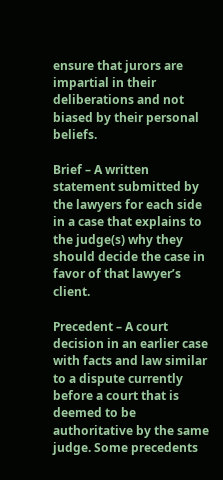ensure that jurors are impartial in their deliberations and not biased by their personal beliefs.

Brief – A written statement submitted by the lawyers for each side in a case that explains to the judge(s) why they should decide the case in favor of that lawyer’s client.

Precedent – A court decision in an earlier case with facts and law similar to a dispute currently before a court that is deemed to be authoritative by the same judge. Some precedents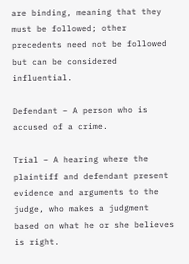are binding, meaning that they must be followed; other precedents need not be followed but can be considered influential.

Defendant – A person who is accused of a crime.

Trial – A hearing where the plaintiff and defendant present evidence and arguments to the judge, who makes a judgment based on what he or she believes is right.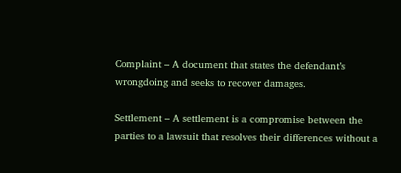Complaint – A document that states the defendant’s wrongdoing and seeks to recover damages.

Settlement – A settlement is a compromise between the parties to a lawsuit that resolves their differences without a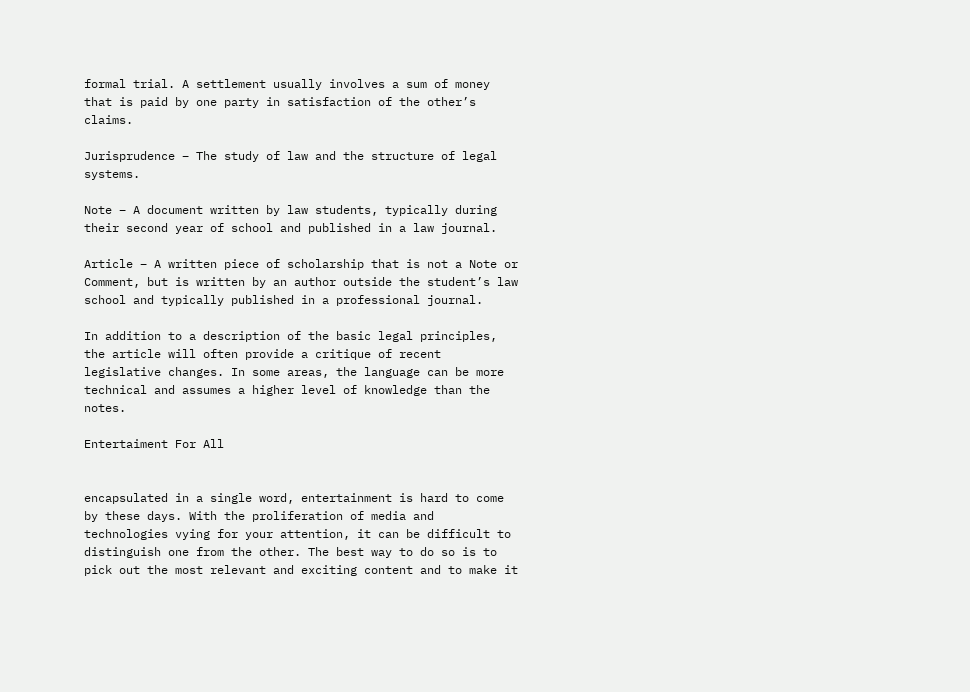formal trial. A settlement usually involves a sum of money that is paid by one party in satisfaction of the other’s claims.

Jurisprudence – The study of law and the structure of legal systems.

Note – A document written by law students, typically during their second year of school and published in a law journal.

Article – A written piece of scholarship that is not a Note or Comment, but is written by an author outside the student’s law school and typically published in a professional journal.

In addition to a description of the basic legal principles, the article will often provide a critique of recent legislative changes. In some areas, the language can be more technical and assumes a higher level of knowledge than the notes.

Entertaiment For All


encapsulated in a single word, entertainment is hard to come by these days. With the proliferation of media and technologies vying for your attention, it can be difficult to distinguish one from the other. The best way to do so is to pick out the most relevant and exciting content and to make it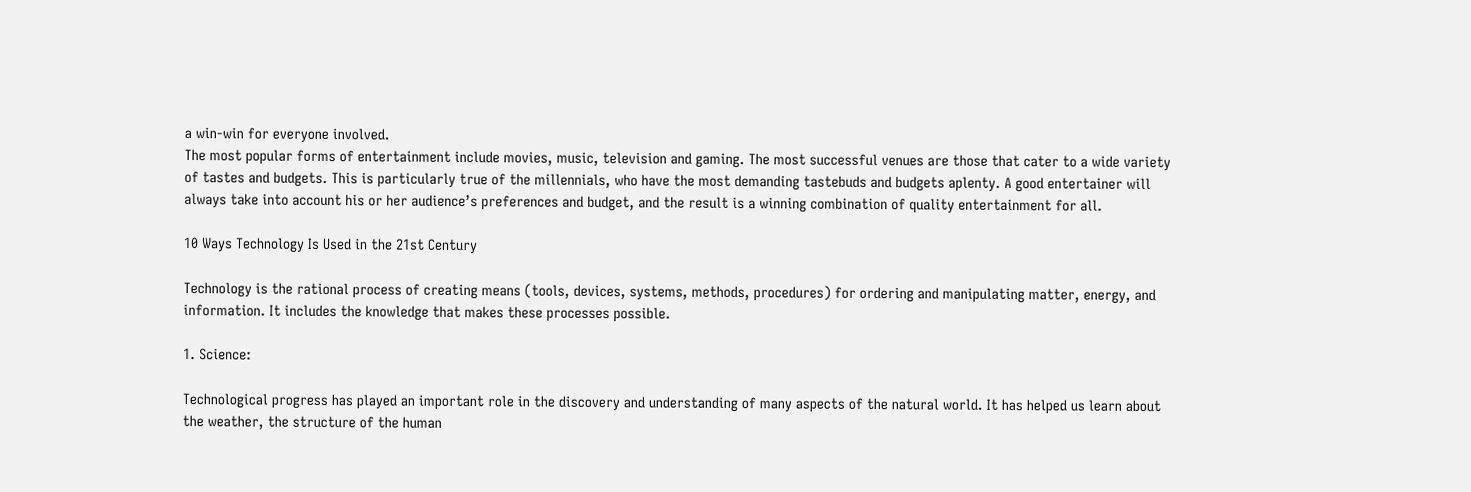a win-win for everyone involved.
The most popular forms of entertainment include movies, music, television and gaming. The most successful venues are those that cater to a wide variety of tastes and budgets. This is particularly true of the millennials, who have the most demanding tastebuds and budgets aplenty. A good entertainer will always take into account his or her audience’s preferences and budget, and the result is a winning combination of quality entertainment for all.

10 Ways Technology Is Used in the 21st Century

Technology is the rational process of creating means (tools, devices, systems, methods, procedures) for ordering and manipulating matter, energy, and information. It includes the knowledge that makes these processes possible.

1. Science:

Technological progress has played an important role in the discovery and understanding of many aspects of the natural world. It has helped us learn about the weather, the structure of the human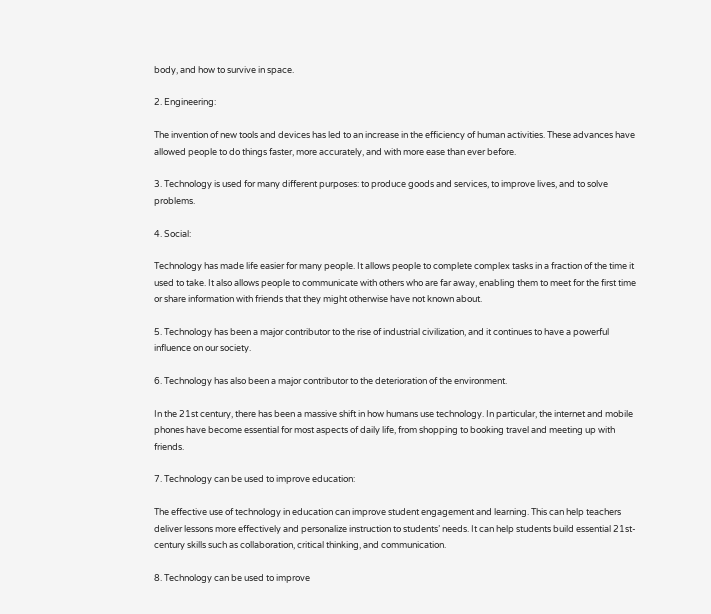body, and how to survive in space.

2. Engineering:

The invention of new tools and devices has led to an increase in the efficiency of human activities. These advances have allowed people to do things faster, more accurately, and with more ease than ever before.

3. Technology is used for many different purposes: to produce goods and services, to improve lives, and to solve problems.

4. Social:

Technology has made life easier for many people. It allows people to complete complex tasks in a fraction of the time it used to take. It also allows people to communicate with others who are far away, enabling them to meet for the first time or share information with friends that they might otherwise have not known about.

5. Technology has been a major contributor to the rise of industrial civilization, and it continues to have a powerful influence on our society.

6. Technology has also been a major contributor to the deterioration of the environment.

In the 21st century, there has been a massive shift in how humans use technology. In particular, the internet and mobile phones have become essential for most aspects of daily life, from shopping to booking travel and meeting up with friends.

7. Technology can be used to improve education:

The effective use of technology in education can improve student engagement and learning. This can help teachers deliver lessons more effectively and personalize instruction to students’ needs. It can help students build essential 21st-century skills such as collaboration, critical thinking, and communication.

8. Technology can be used to improve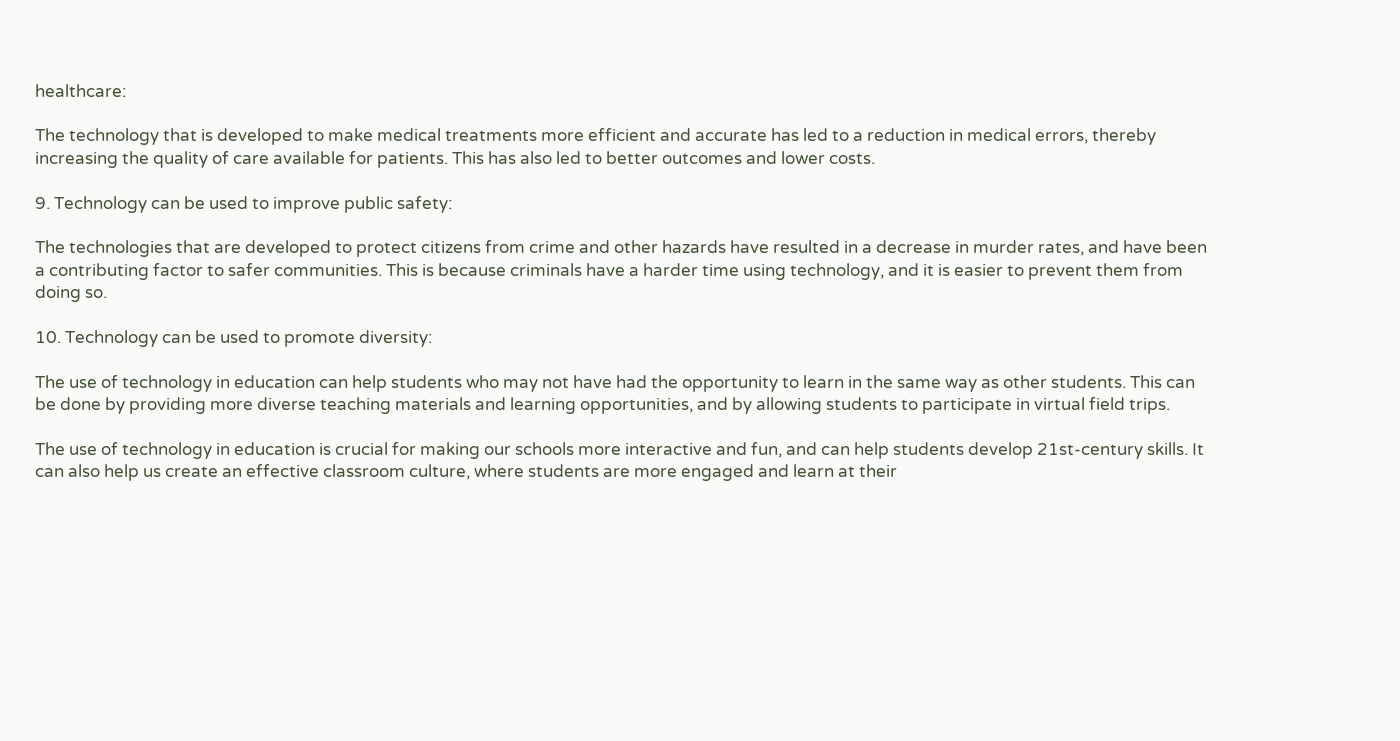healthcare:

The technology that is developed to make medical treatments more efficient and accurate has led to a reduction in medical errors, thereby increasing the quality of care available for patients. This has also led to better outcomes and lower costs.

9. Technology can be used to improve public safety:

The technologies that are developed to protect citizens from crime and other hazards have resulted in a decrease in murder rates, and have been a contributing factor to safer communities. This is because criminals have a harder time using technology, and it is easier to prevent them from doing so.

10. Technology can be used to promote diversity:

The use of technology in education can help students who may not have had the opportunity to learn in the same way as other students. This can be done by providing more diverse teaching materials and learning opportunities, and by allowing students to participate in virtual field trips.

The use of technology in education is crucial for making our schools more interactive and fun, and can help students develop 21st-century skills. It can also help us create an effective classroom culture, where students are more engaged and learn at their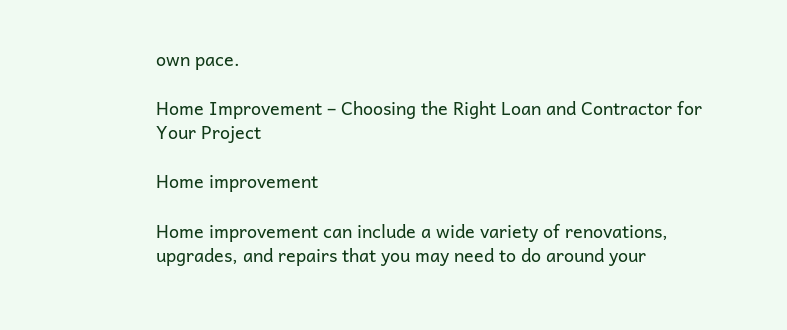own pace.

Home Improvement – Choosing the Right Loan and Contractor for Your Project

Home improvement

Home improvement can include a wide variety of renovations, upgrades, and repairs that you may need to do around your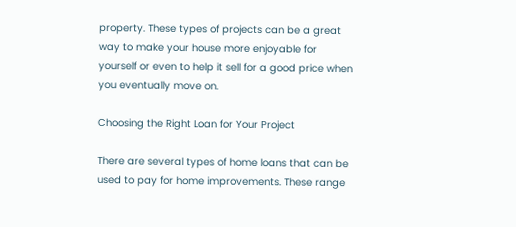property. These types of projects can be a great way to make your house more enjoyable for yourself or even to help it sell for a good price when you eventually move on.

Choosing the Right Loan for Your Project

There are several types of home loans that can be used to pay for home improvements. These range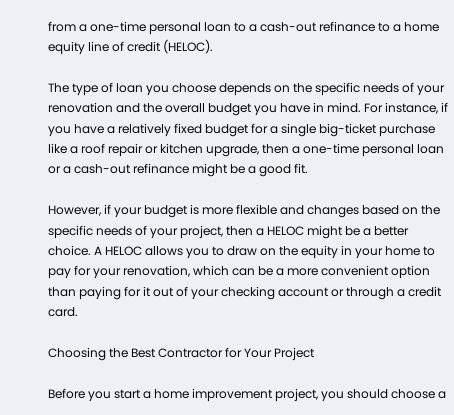from a one-time personal loan to a cash-out refinance to a home equity line of credit (HELOC).

The type of loan you choose depends on the specific needs of your renovation and the overall budget you have in mind. For instance, if you have a relatively fixed budget for a single big-ticket purchase like a roof repair or kitchen upgrade, then a one-time personal loan or a cash-out refinance might be a good fit.

However, if your budget is more flexible and changes based on the specific needs of your project, then a HELOC might be a better choice. A HELOC allows you to draw on the equity in your home to pay for your renovation, which can be a more convenient option than paying for it out of your checking account or through a credit card.

Choosing the Best Contractor for Your Project

Before you start a home improvement project, you should choose a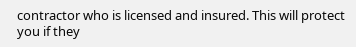contractor who is licensed and insured. This will protect you if they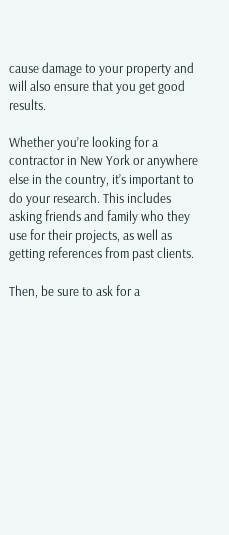cause damage to your property and will also ensure that you get good results.

Whether you’re looking for a contractor in New York or anywhere else in the country, it’s important to do your research. This includes asking friends and family who they use for their projects, as well as getting references from past clients.

Then, be sure to ask for a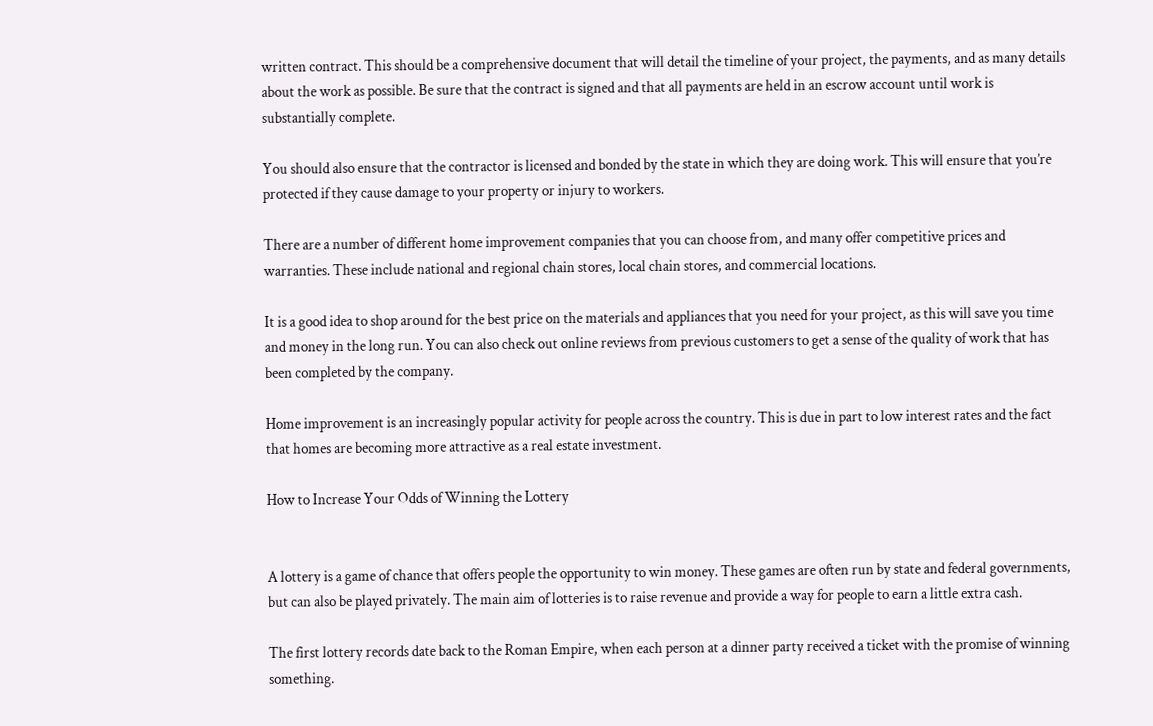written contract. This should be a comprehensive document that will detail the timeline of your project, the payments, and as many details about the work as possible. Be sure that the contract is signed and that all payments are held in an escrow account until work is substantially complete.

You should also ensure that the contractor is licensed and bonded by the state in which they are doing work. This will ensure that you’re protected if they cause damage to your property or injury to workers.

There are a number of different home improvement companies that you can choose from, and many offer competitive prices and warranties. These include national and regional chain stores, local chain stores, and commercial locations.

It is a good idea to shop around for the best price on the materials and appliances that you need for your project, as this will save you time and money in the long run. You can also check out online reviews from previous customers to get a sense of the quality of work that has been completed by the company.

Home improvement is an increasingly popular activity for people across the country. This is due in part to low interest rates and the fact that homes are becoming more attractive as a real estate investment.

How to Increase Your Odds of Winning the Lottery


A lottery is a game of chance that offers people the opportunity to win money. These games are often run by state and federal governments, but can also be played privately. The main aim of lotteries is to raise revenue and provide a way for people to earn a little extra cash.

The first lottery records date back to the Roman Empire, when each person at a dinner party received a ticket with the promise of winning something.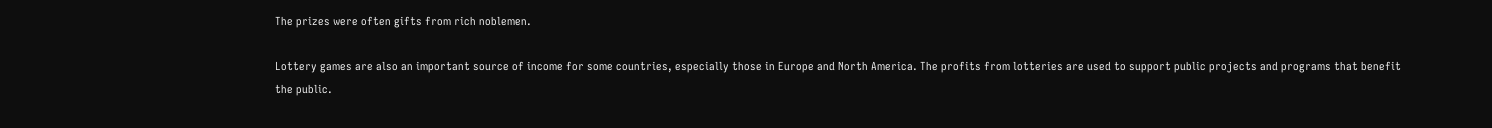The prizes were often gifts from rich noblemen.

Lottery games are also an important source of income for some countries, especially those in Europe and North America. The profits from lotteries are used to support public projects and programs that benefit the public.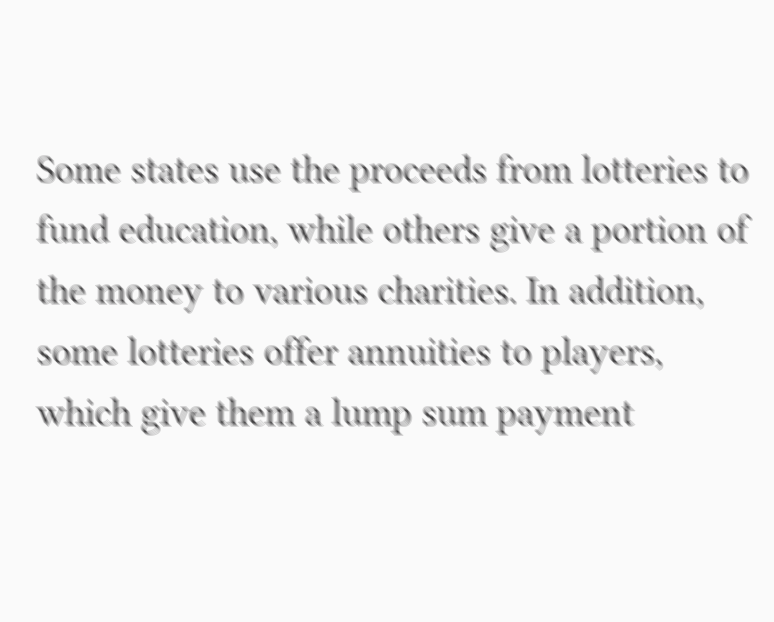Some states use the proceeds from lotteries to fund education, while others give a portion of the money to various charities. In addition, some lotteries offer annuities to players, which give them a lump sum payment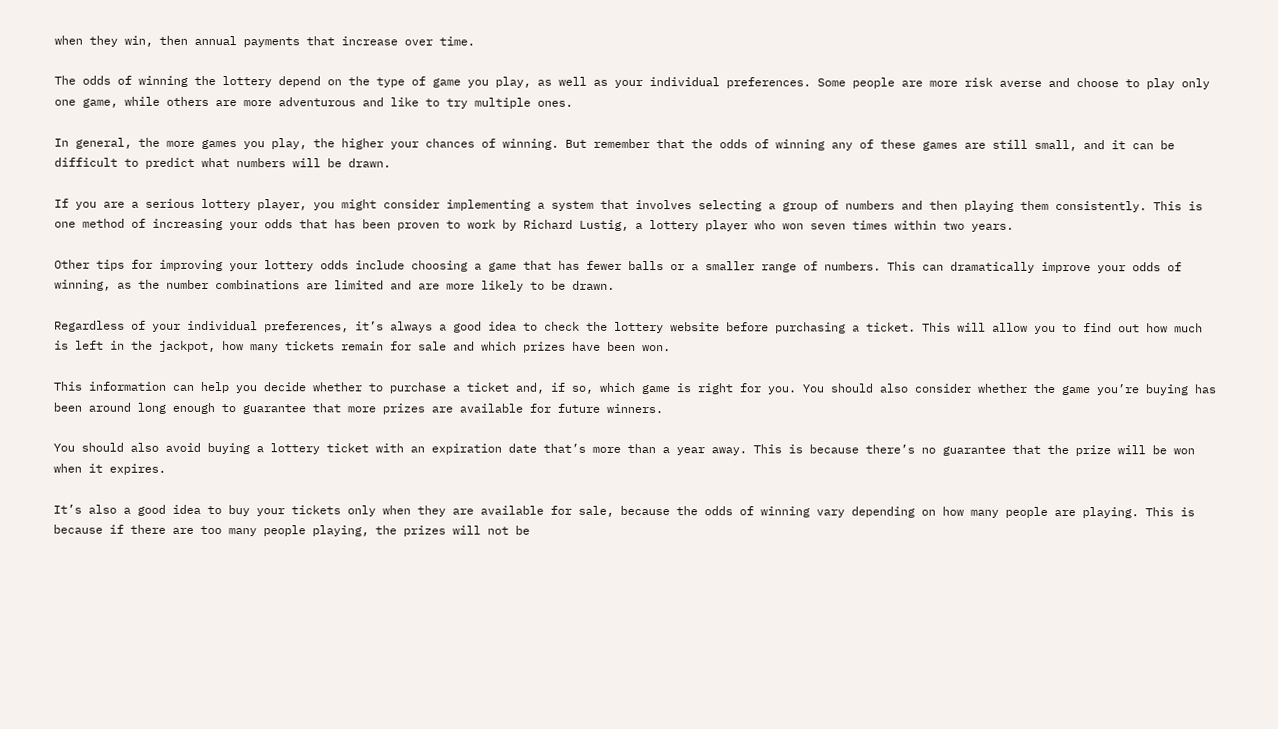when they win, then annual payments that increase over time.

The odds of winning the lottery depend on the type of game you play, as well as your individual preferences. Some people are more risk averse and choose to play only one game, while others are more adventurous and like to try multiple ones.

In general, the more games you play, the higher your chances of winning. But remember that the odds of winning any of these games are still small, and it can be difficult to predict what numbers will be drawn.

If you are a serious lottery player, you might consider implementing a system that involves selecting a group of numbers and then playing them consistently. This is one method of increasing your odds that has been proven to work by Richard Lustig, a lottery player who won seven times within two years.

Other tips for improving your lottery odds include choosing a game that has fewer balls or a smaller range of numbers. This can dramatically improve your odds of winning, as the number combinations are limited and are more likely to be drawn.

Regardless of your individual preferences, it’s always a good idea to check the lottery website before purchasing a ticket. This will allow you to find out how much is left in the jackpot, how many tickets remain for sale and which prizes have been won.

This information can help you decide whether to purchase a ticket and, if so, which game is right for you. You should also consider whether the game you’re buying has been around long enough to guarantee that more prizes are available for future winners.

You should also avoid buying a lottery ticket with an expiration date that’s more than a year away. This is because there’s no guarantee that the prize will be won when it expires.

It’s also a good idea to buy your tickets only when they are available for sale, because the odds of winning vary depending on how many people are playing. This is because if there are too many people playing, the prizes will not be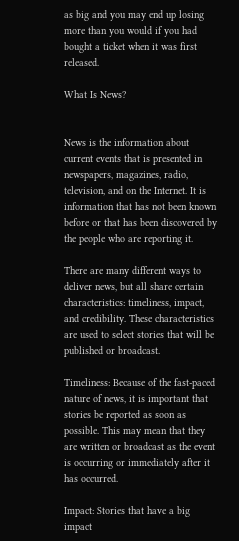as big and you may end up losing more than you would if you had bought a ticket when it was first released.

What Is News?


News is the information about current events that is presented in newspapers, magazines, radio, television, and on the Internet. It is information that has not been known before or that has been discovered by the people who are reporting it.

There are many different ways to deliver news, but all share certain characteristics: timeliness, impact, and credibility. These characteristics are used to select stories that will be published or broadcast.

Timeliness: Because of the fast-paced nature of news, it is important that stories be reported as soon as possible. This may mean that they are written or broadcast as the event is occurring or immediately after it has occurred.

Impact: Stories that have a big impact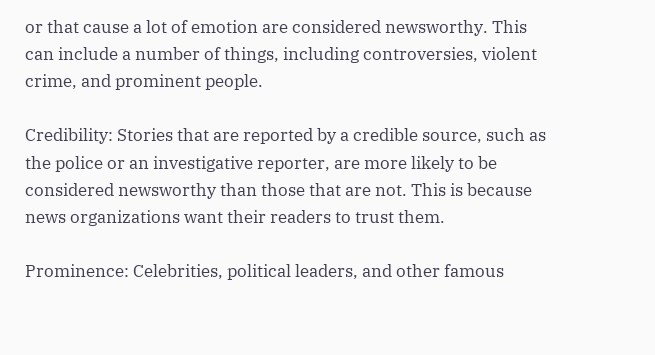or that cause a lot of emotion are considered newsworthy. This can include a number of things, including controversies, violent crime, and prominent people.

Credibility: Stories that are reported by a credible source, such as the police or an investigative reporter, are more likely to be considered newsworthy than those that are not. This is because news organizations want their readers to trust them.

Prominence: Celebrities, political leaders, and other famous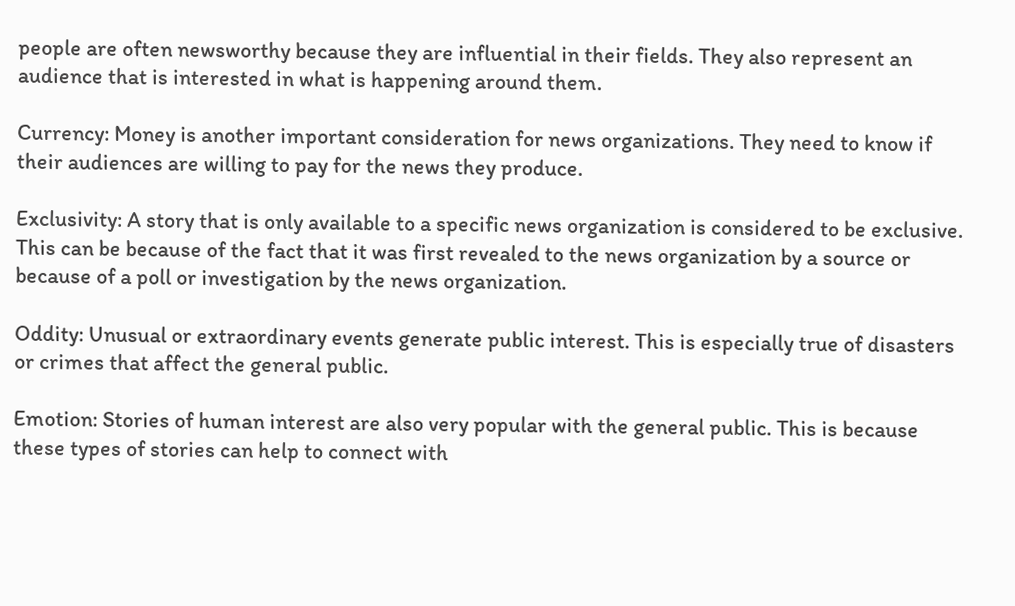people are often newsworthy because they are influential in their fields. They also represent an audience that is interested in what is happening around them.

Currency: Money is another important consideration for news organizations. They need to know if their audiences are willing to pay for the news they produce.

Exclusivity: A story that is only available to a specific news organization is considered to be exclusive. This can be because of the fact that it was first revealed to the news organization by a source or because of a poll or investigation by the news organization.

Oddity: Unusual or extraordinary events generate public interest. This is especially true of disasters or crimes that affect the general public.

Emotion: Stories of human interest are also very popular with the general public. This is because these types of stories can help to connect with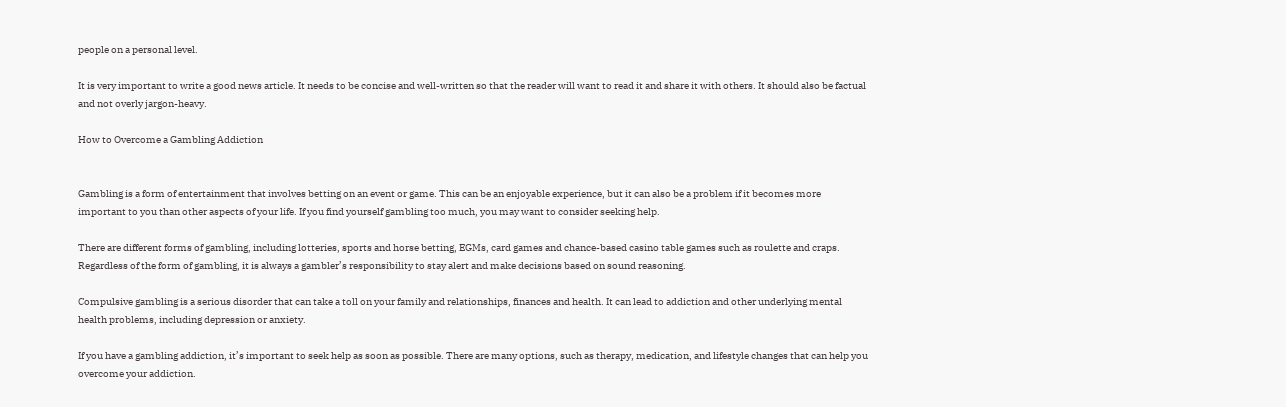people on a personal level.

It is very important to write a good news article. It needs to be concise and well-written so that the reader will want to read it and share it with others. It should also be factual and not overly jargon-heavy.

How to Overcome a Gambling Addiction


Gambling is a form of entertainment that involves betting on an event or game. This can be an enjoyable experience, but it can also be a problem if it becomes more important to you than other aspects of your life. If you find yourself gambling too much, you may want to consider seeking help.

There are different forms of gambling, including lotteries, sports and horse betting, EGMs, card games and chance-based casino table games such as roulette and craps. Regardless of the form of gambling, it is always a gambler’s responsibility to stay alert and make decisions based on sound reasoning.

Compulsive gambling is a serious disorder that can take a toll on your family and relationships, finances and health. It can lead to addiction and other underlying mental health problems, including depression or anxiety.

If you have a gambling addiction, it’s important to seek help as soon as possible. There are many options, such as therapy, medication, and lifestyle changes that can help you overcome your addiction.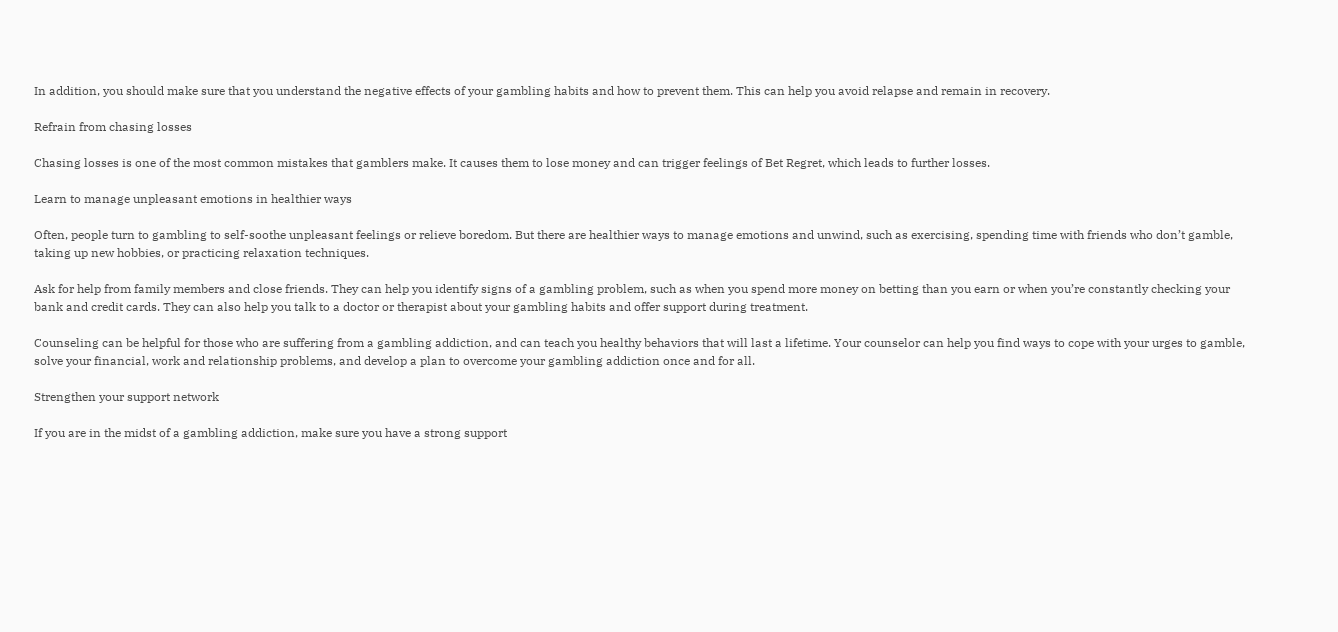In addition, you should make sure that you understand the negative effects of your gambling habits and how to prevent them. This can help you avoid relapse and remain in recovery.

Refrain from chasing losses

Chasing losses is one of the most common mistakes that gamblers make. It causes them to lose money and can trigger feelings of Bet Regret, which leads to further losses.

Learn to manage unpleasant emotions in healthier ways

Often, people turn to gambling to self-soothe unpleasant feelings or relieve boredom. But there are healthier ways to manage emotions and unwind, such as exercising, spending time with friends who don’t gamble, taking up new hobbies, or practicing relaxation techniques.

Ask for help from family members and close friends. They can help you identify signs of a gambling problem, such as when you spend more money on betting than you earn or when you’re constantly checking your bank and credit cards. They can also help you talk to a doctor or therapist about your gambling habits and offer support during treatment.

Counseling can be helpful for those who are suffering from a gambling addiction, and can teach you healthy behaviors that will last a lifetime. Your counselor can help you find ways to cope with your urges to gamble, solve your financial, work and relationship problems, and develop a plan to overcome your gambling addiction once and for all.

Strengthen your support network

If you are in the midst of a gambling addiction, make sure you have a strong support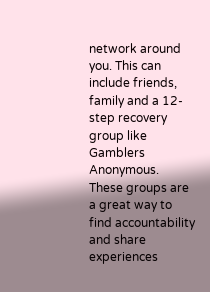network around you. This can include friends, family and a 12-step recovery group like Gamblers Anonymous. These groups are a great way to find accountability and share experiences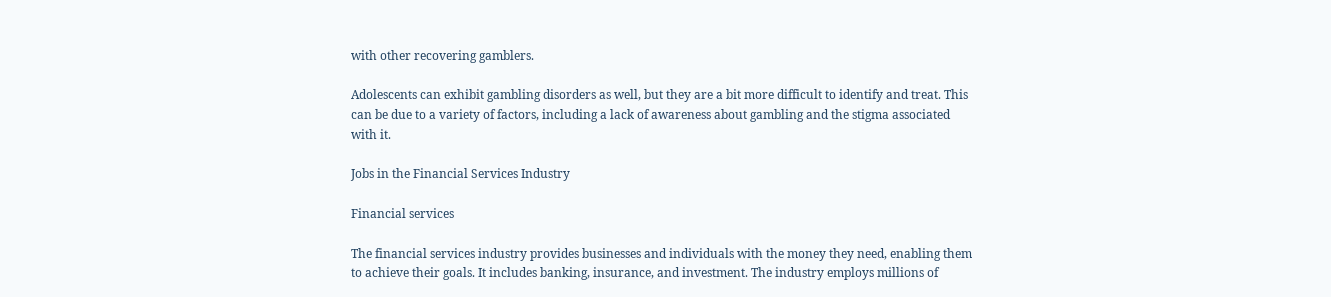with other recovering gamblers.

Adolescents can exhibit gambling disorders as well, but they are a bit more difficult to identify and treat. This can be due to a variety of factors, including a lack of awareness about gambling and the stigma associated with it.

Jobs in the Financial Services Industry

Financial services

The financial services industry provides businesses and individuals with the money they need, enabling them to achieve their goals. It includes banking, insurance, and investment. The industry employs millions of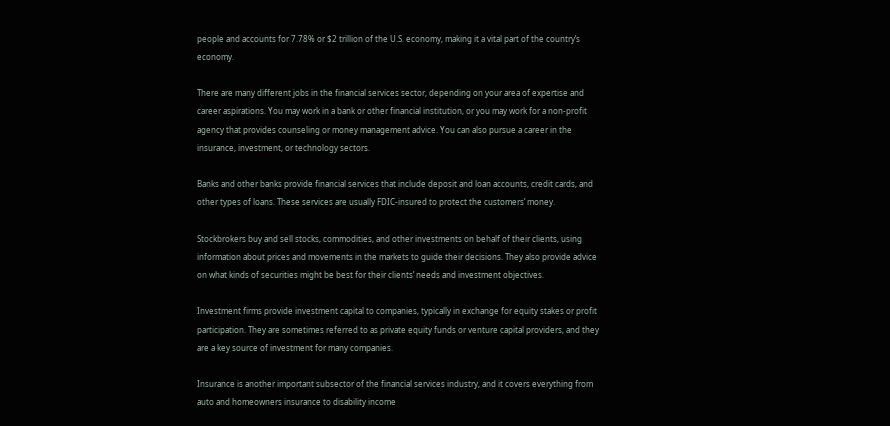people and accounts for 7.78% or $2 trillion of the U.S. economy, making it a vital part of the country’s economy.

There are many different jobs in the financial services sector, depending on your area of expertise and career aspirations. You may work in a bank or other financial institution, or you may work for a non-profit agency that provides counseling or money management advice. You can also pursue a career in the insurance, investment, or technology sectors.

Banks and other banks provide financial services that include deposit and loan accounts, credit cards, and other types of loans. These services are usually FDIC-insured to protect the customers’ money.

Stockbrokers buy and sell stocks, commodities, and other investments on behalf of their clients, using information about prices and movements in the markets to guide their decisions. They also provide advice on what kinds of securities might be best for their clients’ needs and investment objectives.

Investment firms provide investment capital to companies, typically in exchange for equity stakes or profit participation. They are sometimes referred to as private equity funds or venture capital providers, and they are a key source of investment for many companies.

Insurance is another important subsector of the financial services industry, and it covers everything from auto and homeowners insurance to disability income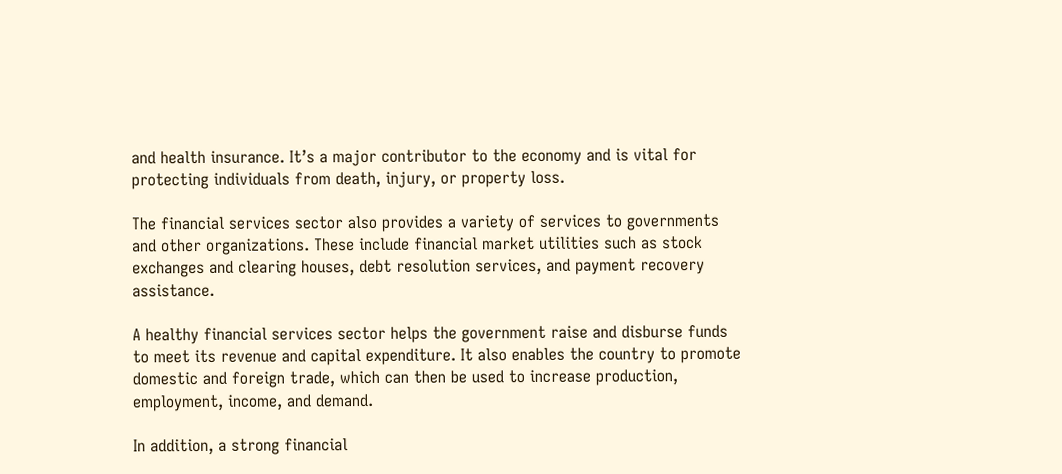and health insurance. It’s a major contributor to the economy and is vital for protecting individuals from death, injury, or property loss.

The financial services sector also provides a variety of services to governments and other organizations. These include financial market utilities such as stock exchanges and clearing houses, debt resolution services, and payment recovery assistance.

A healthy financial services sector helps the government raise and disburse funds to meet its revenue and capital expenditure. It also enables the country to promote domestic and foreign trade, which can then be used to increase production, employment, income, and demand.

In addition, a strong financial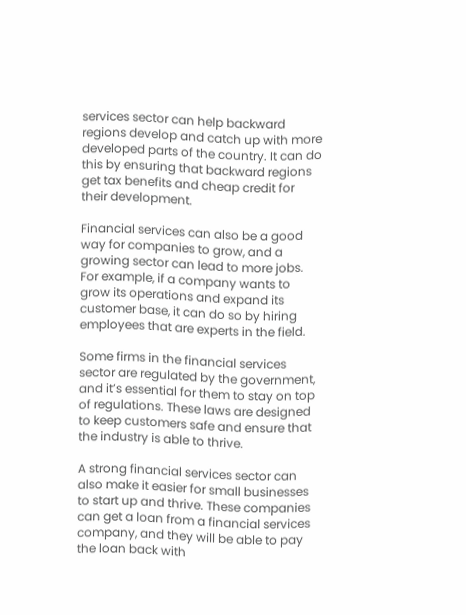services sector can help backward regions develop and catch up with more developed parts of the country. It can do this by ensuring that backward regions get tax benefits and cheap credit for their development.

Financial services can also be a good way for companies to grow, and a growing sector can lead to more jobs. For example, if a company wants to grow its operations and expand its customer base, it can do so by hiring employees that are experts in the field.

Some firms in the financial services sector are regulated by the government, and it’s essential for them to stay on top of regulations. These laws are designed to keep customers safe and ensure that the industry is able to thrive.

A strong financial services sector can also make it easier for small businesses to start up and thrive. These companies can get a loan from a financial services company, and they will be able to pay the loan back with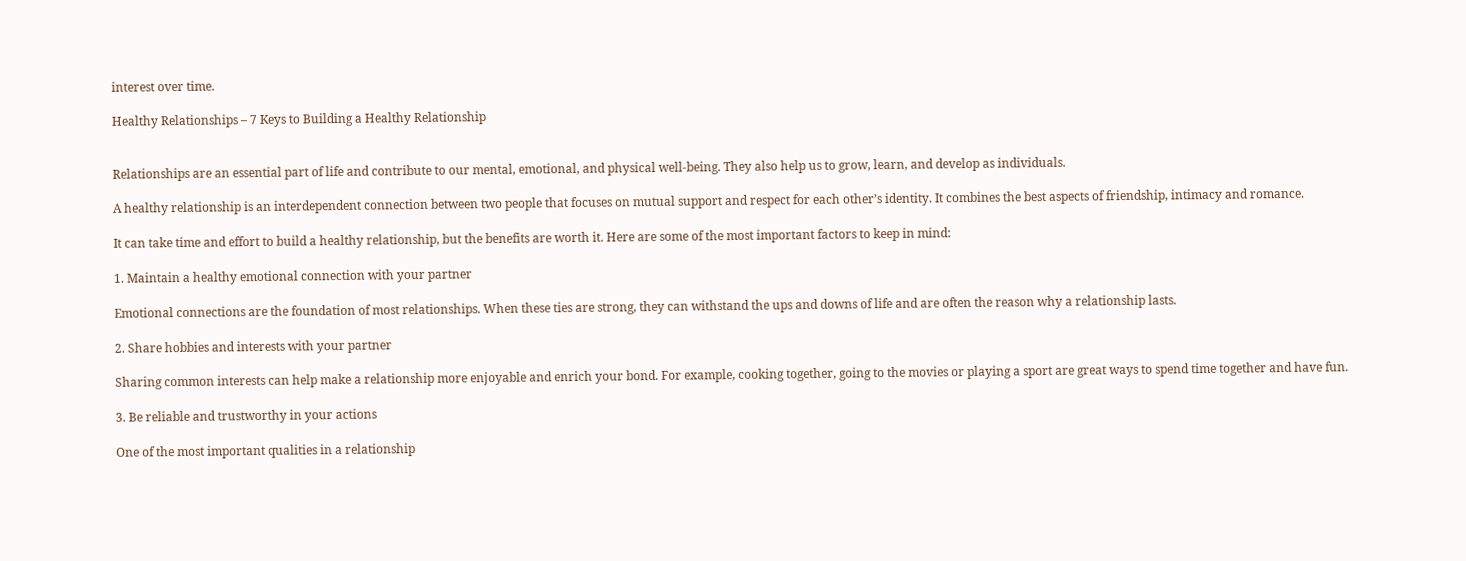interest over time.

Healthy Relationships – 7 Keys to Building a Healthy Relationship


Relationships are an essential part of life and contribute to our mental, emotional, and physical well-being. They also help us to grow, learn, and develop as individuals.

A healthy relationship is an interdependent connection between two people that focuses on mutual support and respect for each other’s identity. It combines the best aspects of friendship, intimacy and romance.

It can take time and effort to build a healthy relationship, but the benefits are worth it. Here are some of the most important factors to keep in mind:

1. Maintain a healthy emotional connection with your partner

Emotional connections are the foundation of most relationships. When these ties are strong, they can withstand the ups and downs of life and are often the reason why a relationship lasts.

2. Share hobbies and interests with your partner

Sharing common interests can help make a relationship more enjoyable and enrich your bond. For example, cooking together, going to the movies or playing a sport are great ways to spend time together and have fun.

3. Be reliable and trustworthy in your actions

One of the most important qualities in a relationship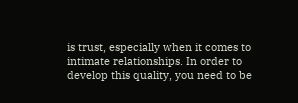is trust, especially when it comes to intimate relationships. In order to develop this quality, you need to be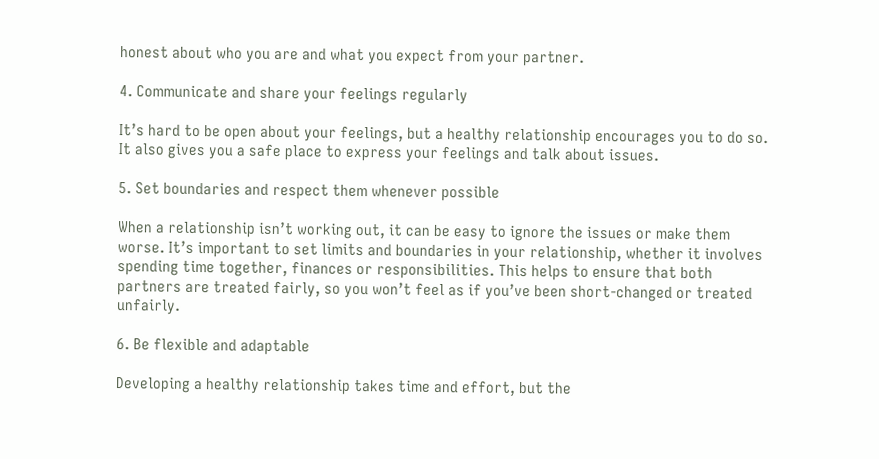honest about who you are and what you expect from your partner.

4. Communicate and share your feelings regularly

It’s hard to be open about your feelings, but a healthy relationship encourages you to do so. It also gives you a safe place to express your feelings and talk about issues.

5. Set boundaries and respect them whenever possible

When a relationship isn’t working out, it can be easy to ignore the issues or make them worse. It’s important to set limits and boundaries in your relationship, whether it involves spending time together, finances or responsibilities. This helps to ensure that both partners are treated fairly, so you won’t feel as if you’ve been short-changed or treated unfairly.

6. Be flexible and adaptable

Developing a healthy relationship takes time and effort, but the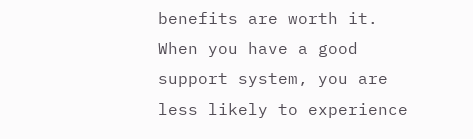benefits are worth it. When you have a good support system, you are less likely to experience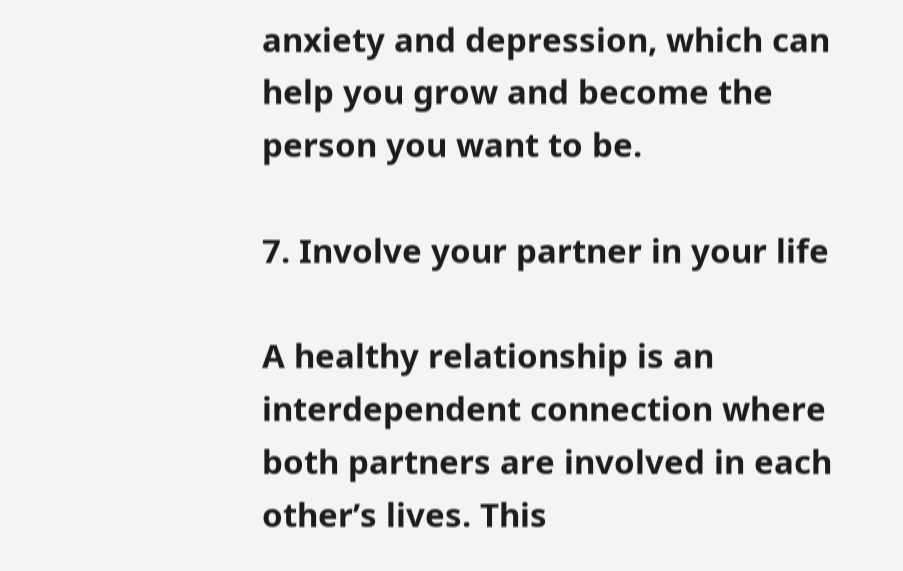anxiety and depression, which can help you grow and become the person you want to be.

7. Involve your partner in your life

A healthy relationship is an interdependent connection where both partners are involved in each other’s lives. This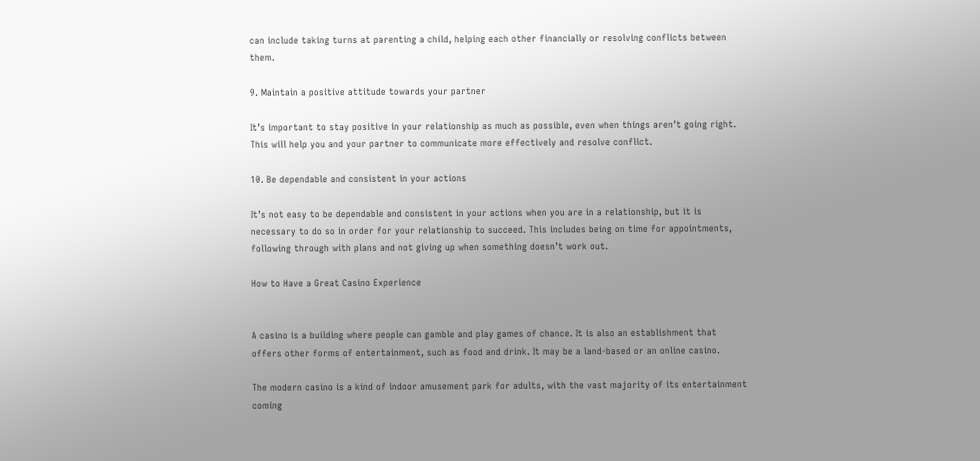can include taking turns at parenting a child, helping each other financially or resolving conflicts between them.

9. Maintain a positive attitude towards your partner

It’s important to stay positive in your relationship as much as possible, even when things aren’t going right. This will help you and your partner to communicate more effectively and resolve conflict.

10. Be dependable and consistent in your actions

It’s not easy to be dependable and consistent in your actions when you are in a relationship, but it is necessary to do so in order for your relationship to succeed. This includes being on time for appointments, following through with plans and not giving up when something doesn’t work out.

How to Have a Great Casino Experience


A casino is a building where people can gamble and play games of chance. It is also an establishment that offers other forms of entertainment, such as food and drink. It may be a land-based or an online casino.

The modern casino is a kind of indoor amusement park for adults, with the vast majority of its entertainment coming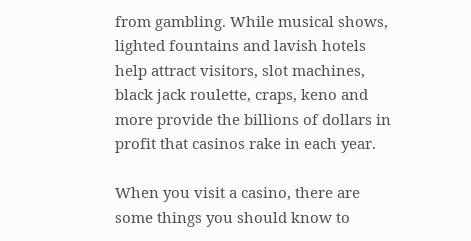from gambling. While musical shows, lighted fountains and lavish hotels help attract visitors, slot machines, black jack roulette, craps, keno and more provide the billions of dollars in profit that casinos rake in each year.

When you visit a casino, there are some things you should know to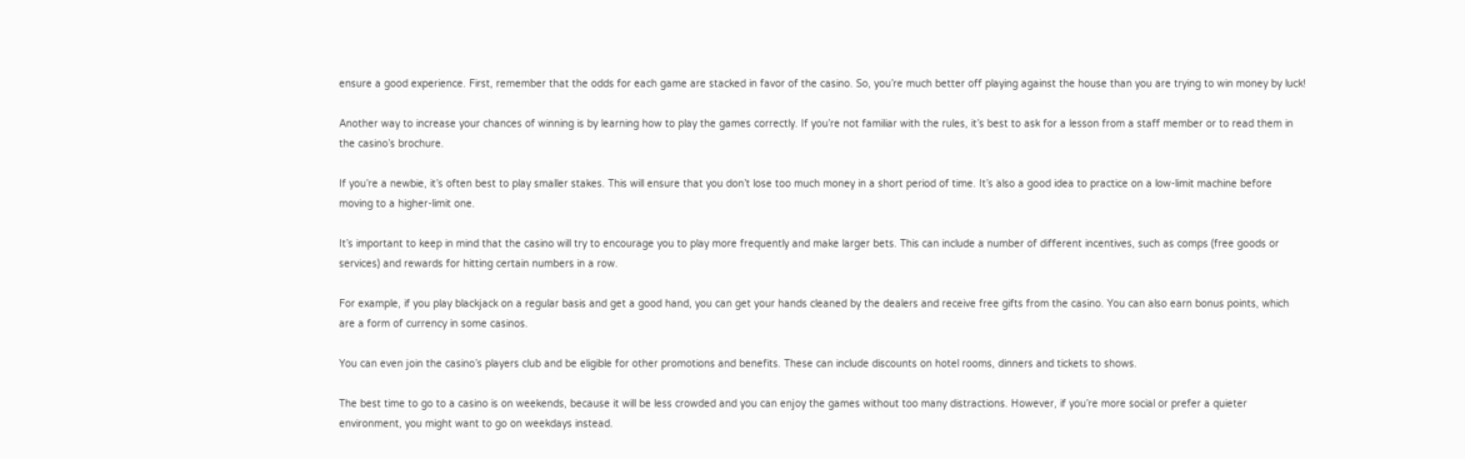ensure a good experience. First, remember that the odds for each game are stacked in favor of the casino. So, you’re much better off playing against the house than you are trying to win money by luck!

Another way to increase your chances of winning is by learning how to play the games correctly. If you’re not familiar with the rules, it’s best to ask for a lesson from a staff member or to read them in the casino’s brochure.

If you’re a newbie, it’s often best to play smaller stakes. This will ensure that you don’t lose too much money in a short period of time. It’s also a good idea to practice on a low-limit machine before moving to a higher-limit one.

It’s important to keep in mind that the casino will try to encourage you to play more frequently and make larger bets. This can include a number of different incentives, such as comps (free goods or services) and rewards for hitting certain numbers in a row.

For example, if you play blackjack on a regular basis and get a good hand, you can get your hands cleaned by the dealers and receive free gifts from the casino. You can also earn bonus points, which are a form of currency in some casinos.

You can even join the casino’s players club and be eligible for other promotions and benefits. These can include discounts on hotel rooms, dinners and tickets to shows.

The best time to go to a casino is on weekends, because it will be less crowded and you can enjoy the games without too many distractions. However, if you’re more social or prefer a quieter environment, you might want to go on weekdays instead.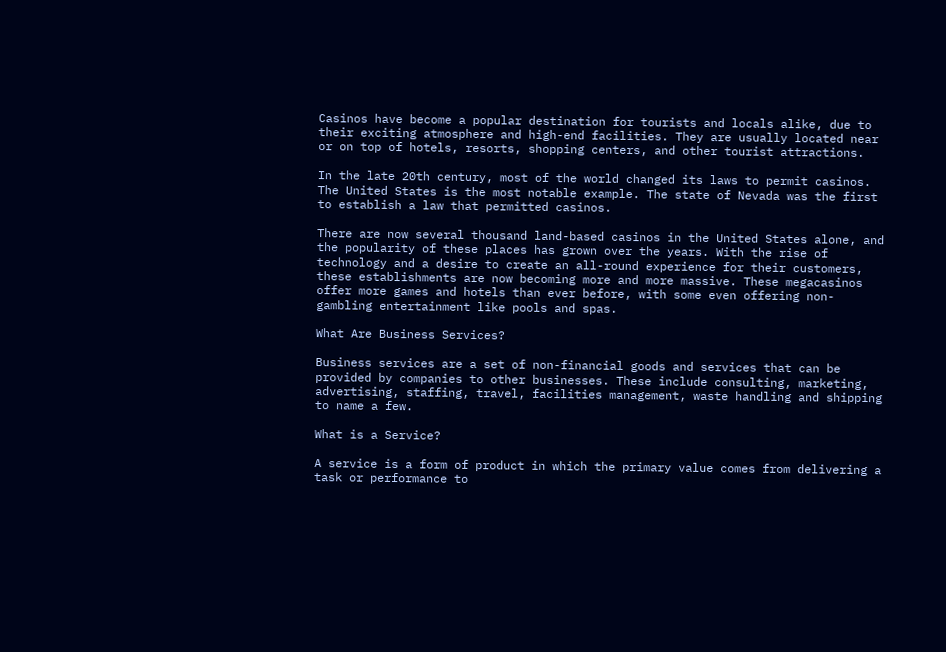Casinos have become a popular destination for tourists and locals alike, due to their exciting atmosphere and high-end facilities. They are usually located near or on top of hotels, resorts, shopping centers, and other tourist attractions.

In the late 20th century, most of the world changed its laws to permit casinos. The United States is the most notable example. The state of Nevada was the first to establish a law that permitted casinos.

There are now several thousand land-based casinos in the United States alone, and the popularity of these places has grown over the years. With the rise of technology and a desire to create an all-round experience for their customers, these establishments are now becoming more and more massive. These megacasinos offer more games and hotels than ever before, with some even offering non-gambling entertainment like pools and spas.

What Are Business Services?

Business services are a set of non-financial goods and services that can be provided by companies to other businesses. These include consulting, marketing, advertising, staffing, travel, facilities management, waste handling and shipping to name a few.

What is a Service?

A service is a form of product in which the primary value comes from delivering a task or performance to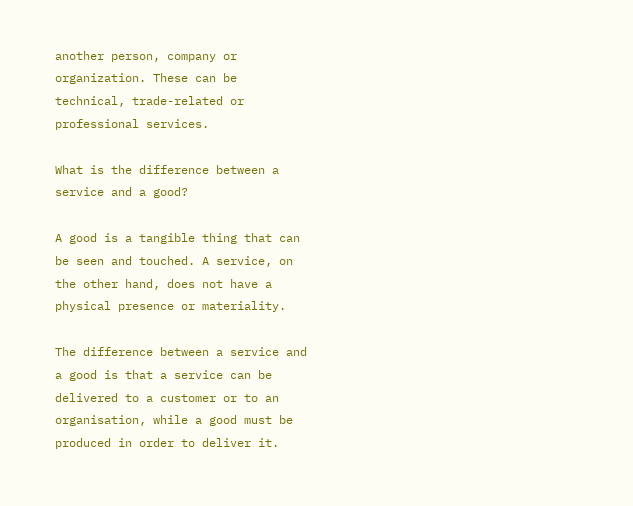another person, company or organization. These can be technical, trade-related or professional services.

What is the difference between a service and a good?

A good is a tangible thing that can be seen and touched. A service, on the other hand, does not have a physical presence or materiality.

The difference between a service and a good is that a service can be delivered to a customer or to an organisation, while a good must be produced in order to deliver it.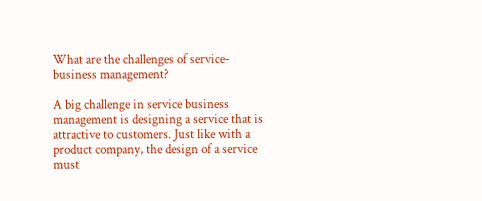What are the challenges of service-business management?

A big challenge in service business management is designing a service that is attractive to customers. Just like with a product company, the design of a service must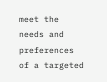meet the needs and preferences of a targeted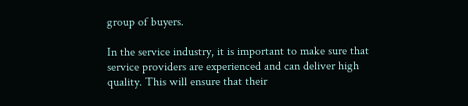group of buyers.

In the service industry, it is important to make sure that service providers are experienced and can deliver high quality. This will ensure that their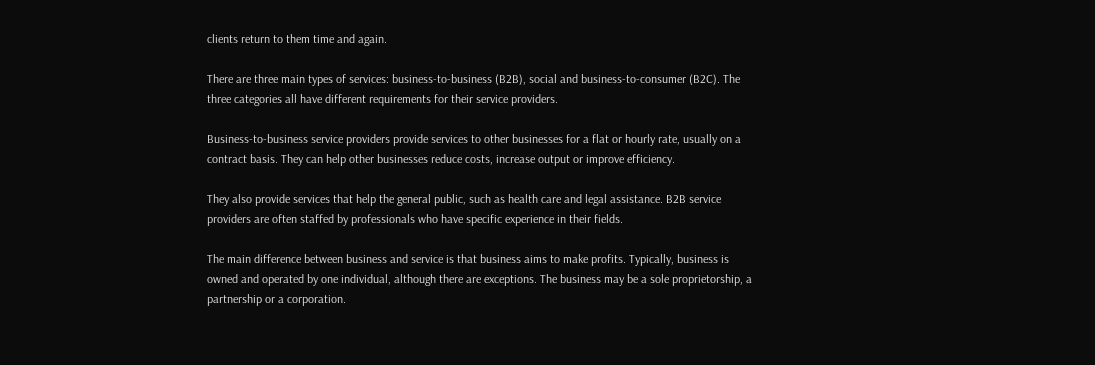clients return to them time and again.

There are three main types of services: business-to-business (B2B), social and business-to-consumer (B2C). The three categories all have different requirements for their service providers.

Business-to-business service providers provide services to other businesses for a flat or hourly rate, usually on a contract basis. They can help other businesses reduce costs, increase output or improve efficiency.

They also provide services that help the general public, such as health care and legal assistance. B2B service providers are often staffed by professionals who have specific experience in their fields.

The main difference between business and service is that business aims to make profits. Typically, business is owned and operated by one individual, although there are exceptions. The business may be a sole proprietorship, a partnership or a corporation.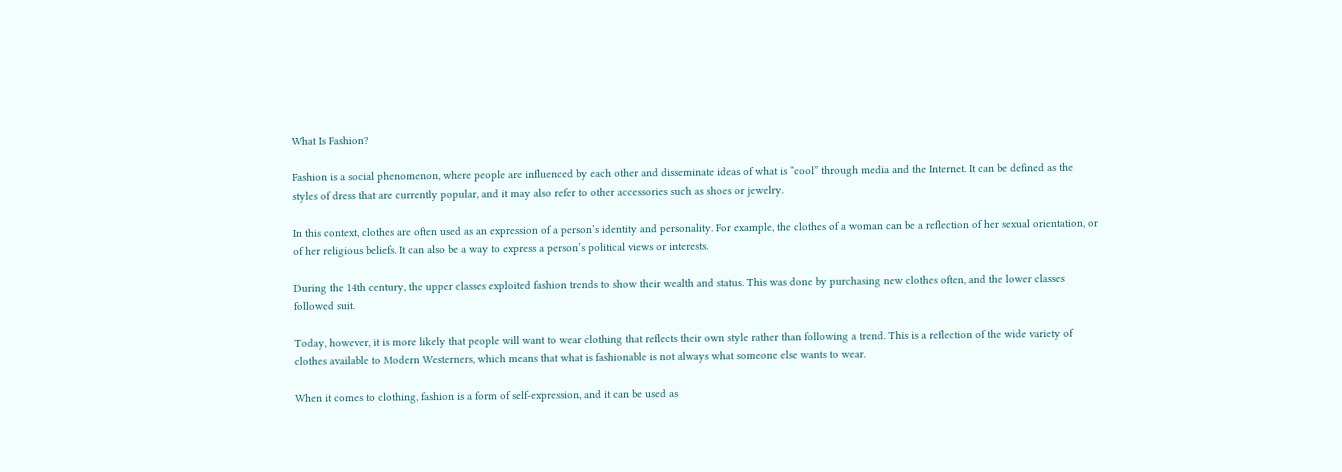What Is Fashion?

Fashion is a social phenomenon, where people are influenced by each other and disseminate ideas of what is “cool” through media and the Internet. It can be defined as the styles of dress that are currently popular, and it may also refer to other accessories such as shoes or jewelry.

In this context, clothes are often used as an expression of a person’s identity and personality. For example, the clothes of a woman can be a reflection of her sexual orientation, or of her religious beliefs. It can also be a way to express a person’s political views or interests.

During the 14th century, the upper classes exploited fashion trends to show their wealth and status. This was done by purchasing new clothes often, and the lower classes followed suit.

Today, however, it is more likely that people will want to wear clothing that reflects their own style rather than following a trend. This is a reflection of the wide variety of clothes available to Modern Westerners, which means that what is fashionable is not always what someone else wants to wear.

When it comes to clothing, fashion is a form of self-expression, and it can be used as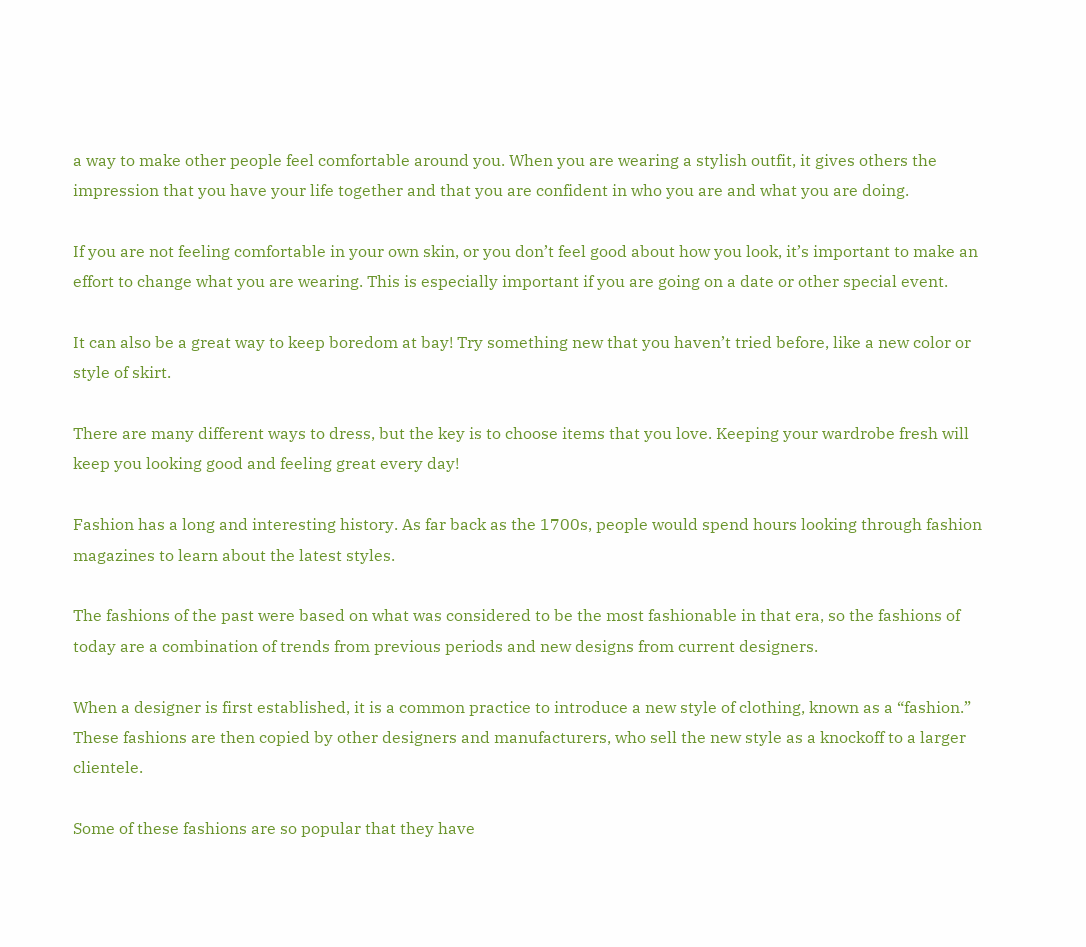a way to make other people feel comfortable around you. When you are wearing a stylish outfit, it gives others the impression that you have your life together and that you are confident in who you are and what you are doing.

If you are not feeling comfortable in your own skin, or you don’t feel good about how you look, it’s important to make an effort to change what you are wearing. This is especially important if you are going on a date or other special event.

It can also be a great way to keep boredom at bay! Try something new that you haven’t tried before, like a new color or style of skirt.

There are many different ways to dress, but the key is to choose items that you love. Keeping your wardrobe fresh will keep you looking good and feeling great every day!

Fashion has a long and interesting history. As far back as the 1700s, people would spend hours looking through fashion magazines to learn about the latest styles.

The fashions of the past were based on what was considered to be the most fashionable in that era, so the fashions of today are a combination of trends from previous periods and new designs from current designers.

When a designer is first established, it is a common practice to introduce a new style of clothing, known as a “fashion.” These fashions are then copied by other designers and manufacturers, who sell the new style as a knockoff to a larger clientele.

Some of these fashions are so popular that they have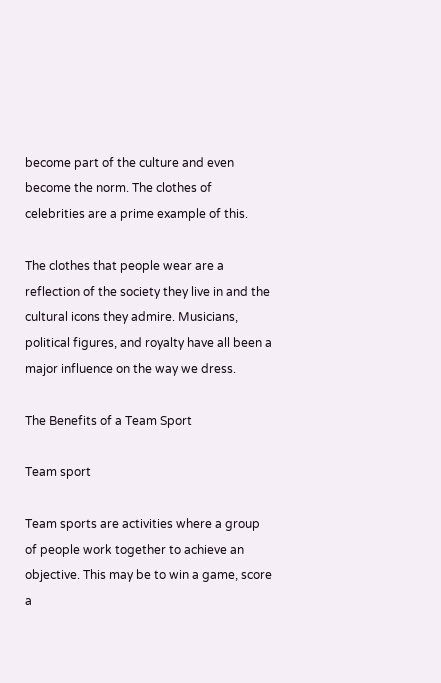become part of the culture and even become the norm. The clothes of celebrities are a prime example of this.

The clothes that people wear are a reflection of the society they live in and the cultural icons they admire. Musicians, political figures, and royalty have all been a major influence on the way we dress.

The Benefits of a Team Sport

Team sport

Team sports are activities where a group of people work together to achieve an objective. This may be to win a game, score a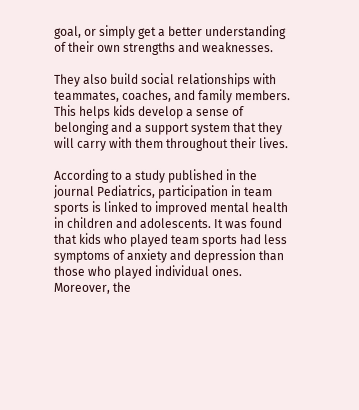goal, or simply get a better understanding of their own strengths and weaknesses.

They also build social relationships with teammates, coaches, and family members. This helps kids develop a sense of belonging and a support system that they will carry with them throughout their lives.

According to a study published in the journal Pediatrics, participation in team sports is linked to improved mental health in children and adolescents. It was found that kids who played team sports had less symptoms of anxiety and depression than those who played individual ones. Moreover, the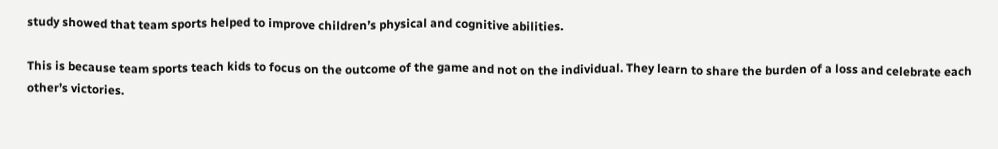study showed that team sports helped to improve children’s physical and cognitive abilities.

This is because team sports teach kids to focus on the outcome of the game and not on the individual. They learn to share the burden of a loss and celebrate each other’s victories.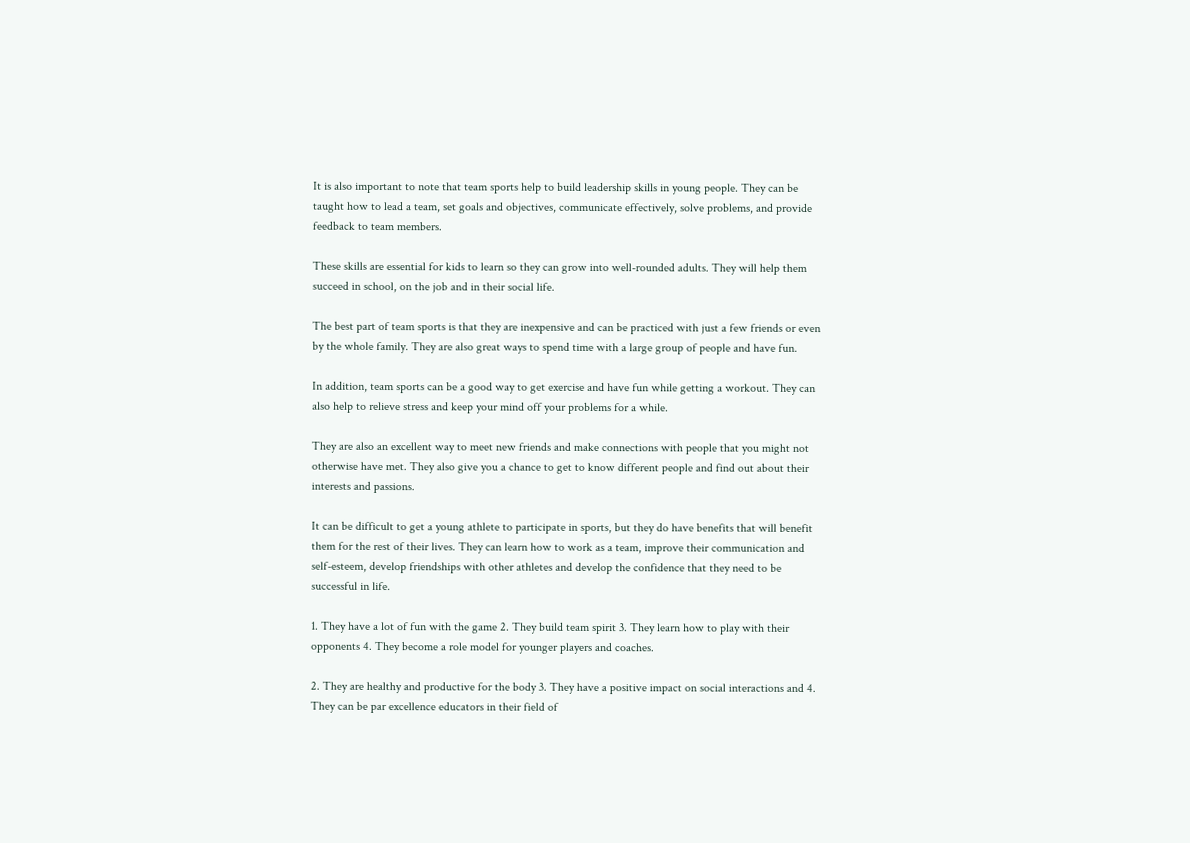It is also important to note that team sports help to build leadership skills in young people. They can be taught how to lead a team, set goals and objectives, communicate effectively, solve problems, and provide feedback to team members.

These skills are essential for kids to learn so they can grow into well-rounded adults. They will help them succeed in school, on the job and in their social life.

The best part of team sports is that they are inexpensive and can be practiced with just a few friends or even by the whole family. They are also great ways to spend time with a large group of people and have fun.

In addition, team sports can be a good way to get exercise and have fun while getting a workout. They can also help to relieve stress and keep your mind off your problems for a while.

They are also an excellent way to meet new friends and make connections with people that you might not otherwise have met. They also give you a chance to get to know different people and find out about their interests and passions.

It can be difficult to get a young athlete to participate in sports, but they do have benefits that will benefit them for the rest of their lives. They can learn how to work as a team, improve their communication and self-esteem, develop friendships with other athletes and develop the confidence that they need to be successful in life.

1. They have a lot of fun with the game 2. They build team spirit 3. They learn how to play with their opponents 4. They become a role model for younger players and coaches.

2. They are healthy and productive for the body 3. They have a positive impact on social interactions and 4. They can be par excellence educators in their field of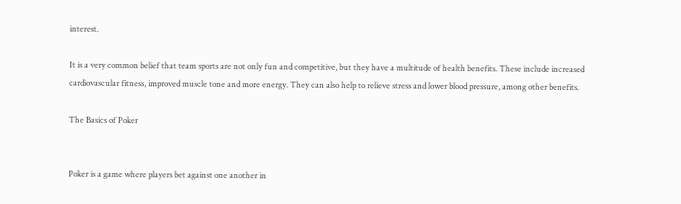interest.

It is a very common belief that team sports are not only fun and competitive, but they have a multitude of health benefits. These include increased cardiovascular fitness, improved muscle tone and more energy. They can also help to relieve stress and lower blood pressure, among other benefits.

The Basics of Poker


Poker is a game where players bet against one another in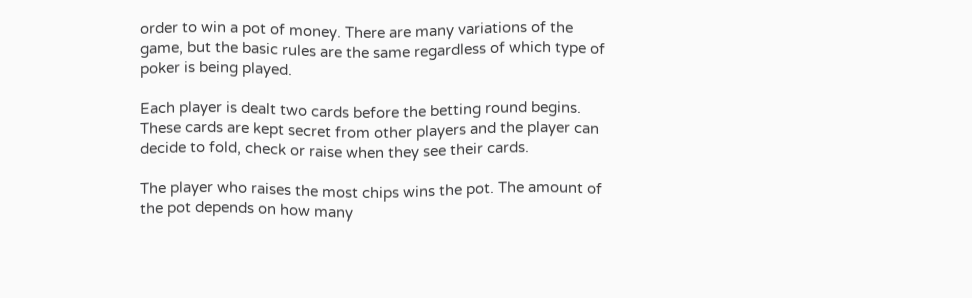order to win a pot of money. There are many variations of the game, but the basic rules are the same regardless of which type of poker is being played.

Each player is dealt two cards before the betting round begins. These cards are kept secret from other players and the player can decide to fold, check or raise when they see their cards.

The player who raises the most chips wins the pot. The amount of the pot depends on how many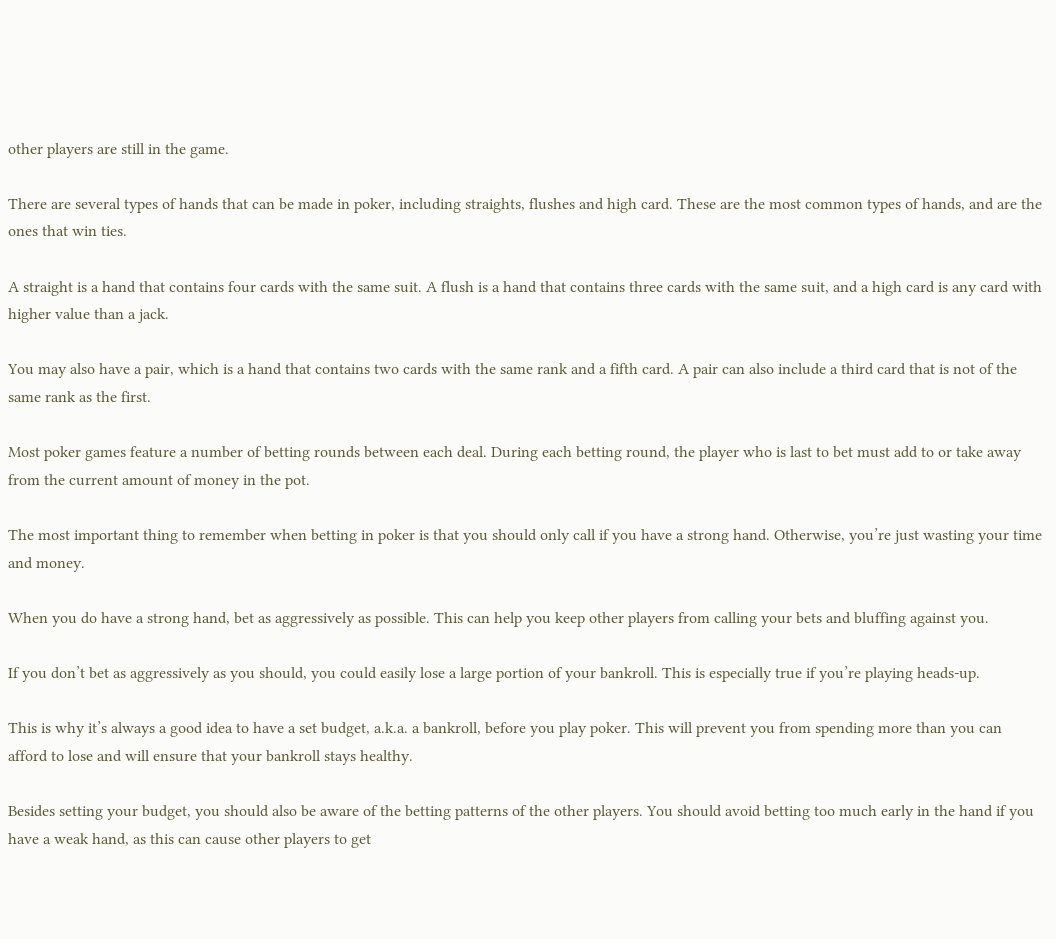other players are still in the game.

There are several types of hands that can be made in poker, including straights, flushes and high card. These are the most common types of hands, and are the ones that win ties.

A straight is a hand that contains four cards with the same suit. A flush is a hand that contains three cards with the same suit, and a high card is any card with higher value than a jack.

You may also have a pair, which is a hand that contains two cards with the same rank and a fifth card. A pair can also include a third card that is not of the same rank as the first.

Most poker games feature a number of betting rounds between each deal. During each betting round, the player who is last to bet must add to or take away from the current amount of money in the pot.

The most important thing to remember when betting in poker is that you should only call if you have a strong hand. Otherwise, you’re just wasting your time and money.

When you do have a strong hand, bet as aggressively as possible. This can help you keep other players from calling your bets and bluffing against you.

If you don’t bet as aggressively as you should, you could easily lose a large portion of your bankroll. This is especially true if you’re playing heads-up.

This is why it’s always a good idea to have a set budget, a.k.a. a bankroll, before you play poker. This will prevent you from spending more than you can afford to lose and will ensure that your bankroll stays healthy.

Besides setting your budget, you should also be aware of the betting patterns of the other players. You should avoid betting too much early in the hand if you have a weak hand, as this can cause other players to get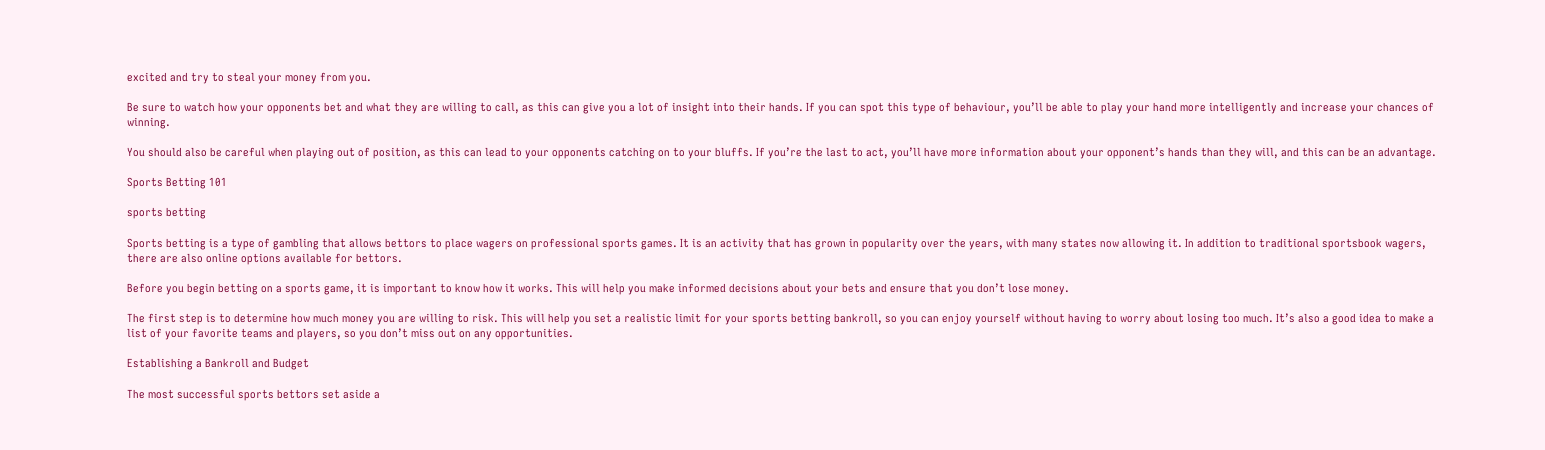excited and try to steal your money from you.

Be sure to watch how your opponents bet and what they are willing to call, as this can give you a lot of insight into their hands. If you can spot this type of behaviour, you’ll be able to play your hand more intelligently and increase your chances of winning.

You should also be careful when playing out of position, as this can lead to your opponents catching on to your bluffs. If you’re the last to act, you’ll have more information about your opponent’s hands than they will, and this can be an advantage.

Sports Betting 101

sports betting

Sports betting is a type of gambling that allows bettors to place wagers on professional sports games. It is an activity that has grown in popularity over the years, with many states now allowing it. In addition to traditional sportsbook wagers, there are also online options available for bettors.

Before you begin betting on a sports game, it is important to know how it works. This will help you make informed decisions about your bets and ensure that you don’t lose money.

The first step is to determine how much money you are willing to risk. This will help you set a realistic limit for your sports betting bankroll, so you can enjoy yourself without having to worry about losing too much. It’s also a good idea to make a list of your favorite teams and players, so you don’t miss out on any opportunities.

Establishing a Bankroll and Budget

The most successful sports bettors set aside a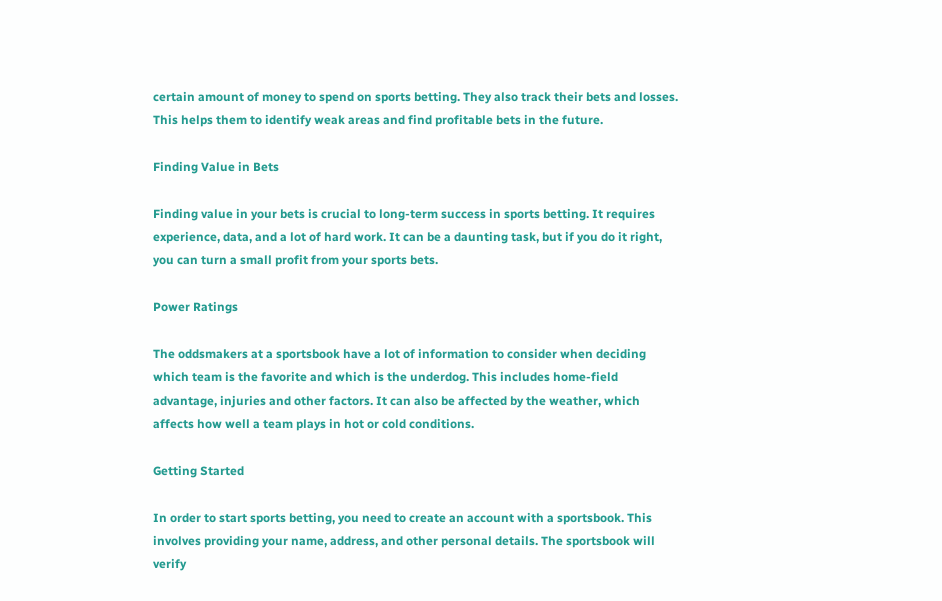certain amount of money to spend on sports betting. They also track their bets and losses. This helps them to identify weak areas and find profitable bets in the future.

Finding Value in Bets

Finding value in your bets is crucial to long-term success in sports betting. It requires experience, data, and a lot of hard work. It can be a daunting task, but if you do it right, you can turn a small profit from your sports bets.

Power Ratings

The oddsmakers at a sportsbook have a lot of information to consider when deciding which team is the favorite and which is the underdog. This includes home-field advantage, injuries and other factors. It can also be affected by the weather, which affects how well a team plays in hot or cold conditions.

Getting Started

In order to start sports betting, you need to create an account with a sportsbook. This involves providing your name, address, and other personal details. The sportsbook will verify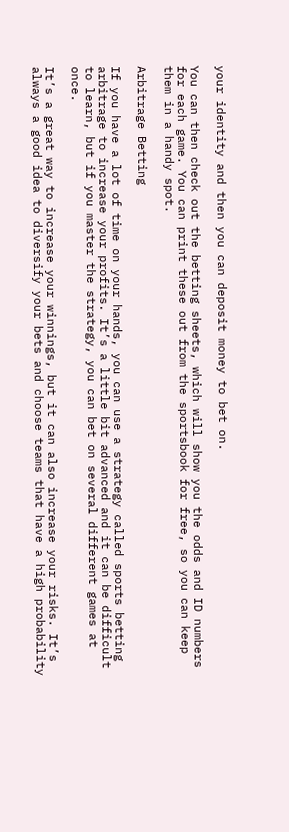your identity and then you can deposit money to bet on.

You can then check out the betting sheets, which will show you the odds and ID numbers for each game. You can print these out from the sportsbook for free, so you can keep them in a handy spot.

Arbitrage Betting

If you have a lot of time on your hands, you can use a strategy called sports betting arbitrage to increase your profits. It’s a little bit advanced and it can be difficult to learn, but if you master the strategy, you can bet on several different games at once.

It’s a great way to increase your winnings, but it can also increase your risks. It’s always a good idea to diversify your bets and choose teams that have a high probability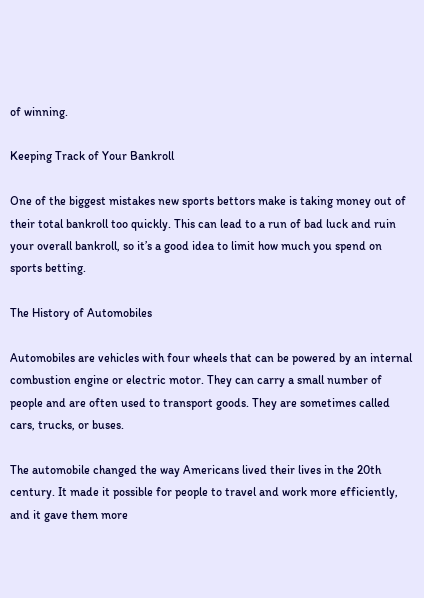of winning.

Keeping Track of Your Bankroll

One of the biggest mistakes new sports bettors make is taking money out of their total bankroll too quickly. This can lead to a run of bad luck and ruin your overall bankroll, so it’s a good idea to limit how much you spend on sports betting.

The History of Automobiles

Automobiles are vehicles with four wheels that can be powered by an internal combustion engine or electric motor. They can carry a small number of people and are often used to transport goods. They are sometimes called cars, trucks, or buses.

The automobile changed the way Americans lived their lives in the 20th century. It made it possible for people to travel and work more efficiently, and it gave them more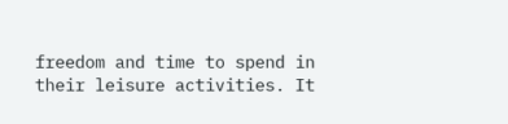freedom and time to spend in their leisure activities. It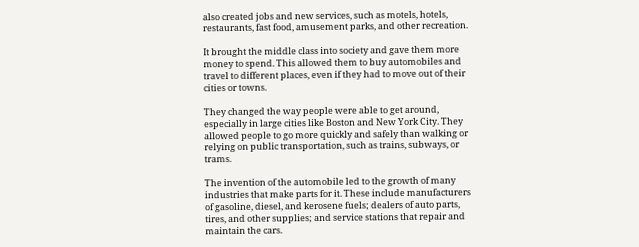also created jobs and new services, such as motels, hotels, restaurants, fast food, amusement parks, and other recreation.

It brought the middle class into society and gave them more money to spend. This allowed them to buy automobiles and travel to different places, even if they had to move out of their cities or towns.

They changed the way people were able to get around, especially in large cities like Boston and New York City. They allowed people to go more quickly and safely than walking or relying on public transportation, such as trains, subways, or trams.

The invention of the automobile led to the growth of many industries that make parts for it. These include manufacturers of gasoline, diesel, and kerosene fuels; dealers of auto parts, tires, and other supplies; and service stations that repair and maintain the cars.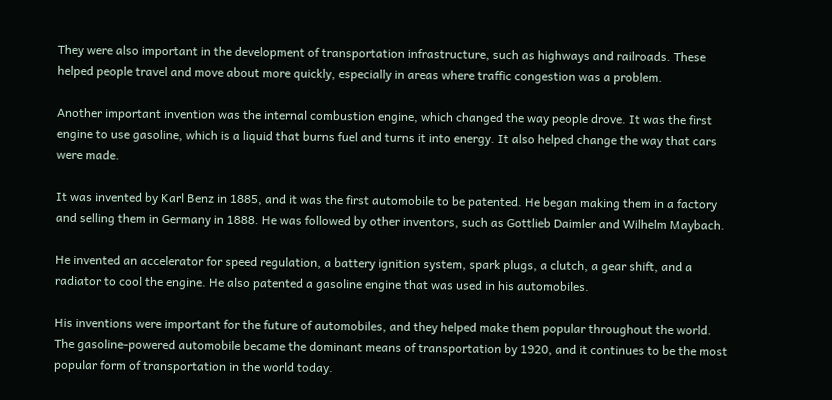They were also important in the development of transportation infrastructure, such as highways and railroads. These helped people travel and move about more quickly, especially in areas where traffic congestion was a problem.

Another important invention was the internal combustion engine, which changed the way people drove. It was the first engine to use gasoline, which is a liquid that burns fuel and turns it into energy. It also helped change the way that cars were made.

It was invented by Karl Benz in 1885, and it was the first automobile to be patented. He began making them in a factory and selling them in Germany in 1888. He was followed by other inventors, such as Gottlieb Daimler and Wilhelm Maybach.

He invented an accelerator for speed regulation, a battery ignition system, spark plugs, a clutch, a gear shift, and a radiator to cool the engine. He also patented a gasoline engine that was used in his automobiles.

His inventions were important for the future of automobiles, and they helped make them popular throughout the world. The gasoline-powered automobile became the dominant means of transportation by 1920, and it continues to be the most popular form of transportation in the world today.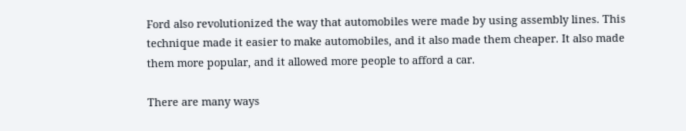Ford also revolutionized the way that automobiles were made by using assembly lines. This technique made it easier to make automobiles, and it also made them cheaper. It also made them more popular, and it allowed more people to afford a car.

There are many ways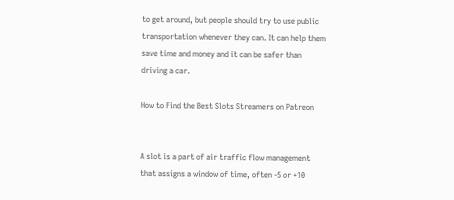to get around, but people should try to use public transportation whenever they can. It can help them save time and money and it can be safer than driving a car.

How to Find the Best Slots Streamers on Patreon


A slot is a part of air traffic flow management that assigns a window of time, often -5 or +10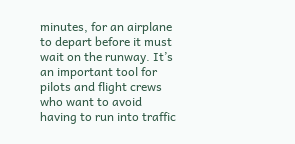minutes, for an airplane to depart before it must wait on the runway. It’s an important tool for pilots and flight crews who want to avoid having to run into traffic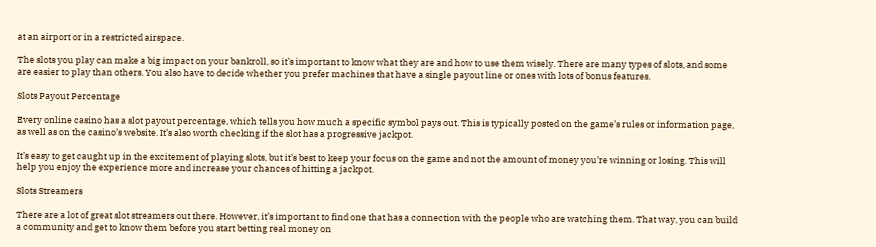at an airport or in a restricted airspace.

The slots you play can make a big impact on your bankroll, so it’s important to know what they are and how to use them wisely. There are many types of slots, and some are easier to play than others. You also have to decide whether you prefer machines that have a single payout line or ones with lots of bonus features.

Slots Payout Percentage

Every online casino has a slot payout percentage, which tells you how much a specific symbol pays out. This is typically posted on the game’s rules or information page, as well as on the casino’s website. It’s also worth checking if the slot has a progressive jackpot.

It’s easy to get caught up in the excitement of playing slots, but it’s best to keep your focus on the game and not the amount of money you’re winning or losing. This will help you enjoy the experience more and increase your chances of hitting a jackpot.

Slots Streamers

There are a lot of great slot streamers out there. However, it’s important to find one that has a connection with the people who are watching them. That way, you can build a community and get to know them before you start betting real money on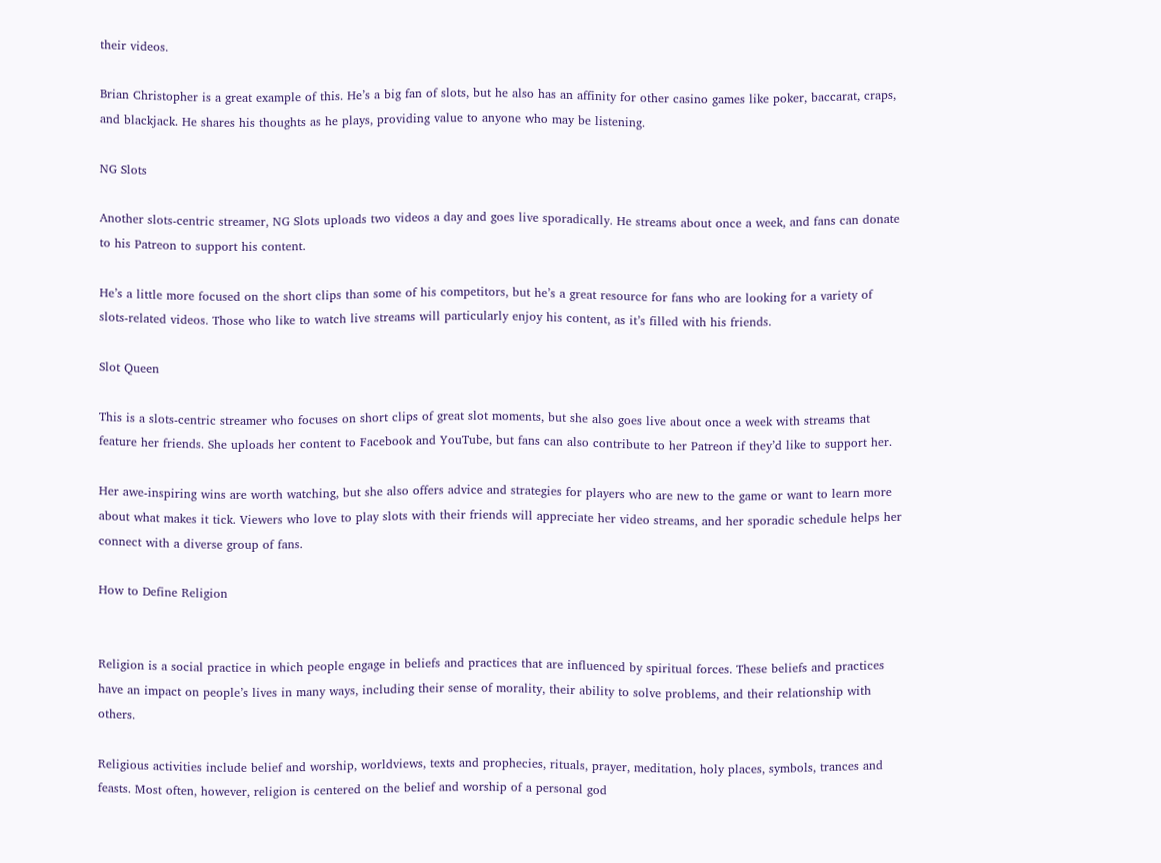their videos.

Brian Christopher is a great example of this. He’s a big fan of slots, but he also has an affinity for other casino games like poker, baccarat, craps, and blackjack. He shares his thoughts as he plays, providing value to anyone who may be listening.

NG Slots

Another slots-centric streamer, NG Slots uploads two videos a day and goes live sporadically. He streams about once a week, and fans can donate to his Patreon to support his content.

He’s a little more focused on the short clips than some of his competitors, but he’s a great resource for fans who are looking for a variety of slots-related videos. Those who like to watch live streams will particularly enjoy his content, as it’s filled with his friends.

Slot Queen

This is a slots-centric streamer who focuses on short clips of great slot moments, but she also goes live about once a week with streams that feature her friends. She uploads her content to Facebook and YouTube, but fans can also contribute to her Patreon if they’d like to support her.

Her awe-inspiring wins are worth watching, but she also offers advice and strategies for players who are new to the game or want to learn more about what makes it tick. Viewers who love to play slots with their friends will appreciate her video streams, and her sporadic schedule helps her connect with a diverse group of fans.

How to Define Religion


Religion is a social practice in which people engage in beliefs and practices that are influenced by spiritual forces. These beliefs and practices have an impact on people’s lives in many ways, including their sense of morality, their ability to solve problems, and their relationship with others.

Religious activities include belief and worship, worldviews, texts and prophecies, rituals, prayer, meditation, holy places, symbols, trances and feasts. Most often, however, religion is centered on the belief and worship of a personal god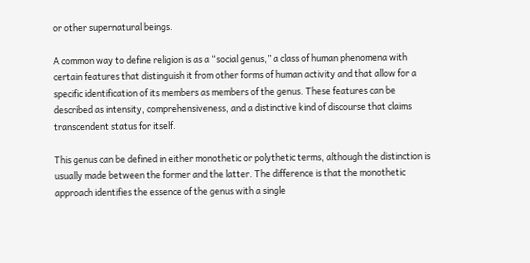or other supernatural beings.

A common way to define religion is as a “social genus,” a class of human phenomena with certain features that distinguish it from other forms of human activity and that allow for a specific identification of its members as members of the genus. These features can be described as intensity, comprehensiveness, and a distinctive kind of discourse that claims transcendent status for itself.

This genus can be defined in either monothetic or polythetic terms, although the distinction is usually made between the former and the latter. The difference is that the monothetic approach identifies the essence of the genus with a single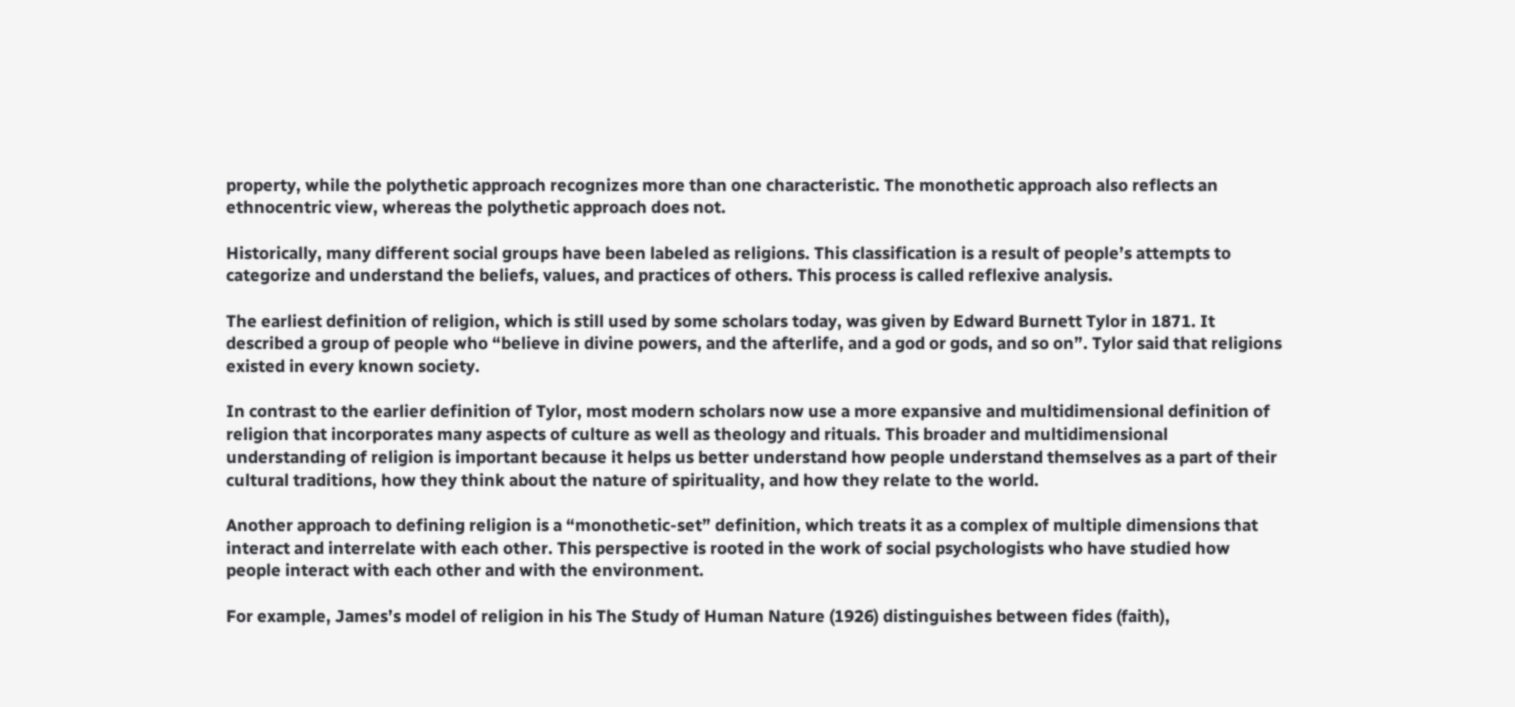property, while the polythetic approach recognizes more than one characteristic. The monothetic approach also reflects an ethnocentric view, whereas the polythetic approach does not.

Historically, many different social groups have been labeled as religions. This classification is a result of people’s attempts to categorize and understand the beliefs, values, and practices of others. This process is called reflexive analysis.

The earliest definition of religion, which is still used by some scholars today, was given by Edward Burnett Tylor in 1871. It described a group of people who “believe in divine powers, and the afterlife, and a god or gods, and so on”. Tylor said that religions existed in every known society.

In contrast to the earlier definition of Tylor, most modern scholars now use a more expansive and multidimensional definition of religion that incorporates many aspects of culture as well as theology and rituals. This broader and multidimensional understanding of religion is important because it helps us better understand how people understand themselves as a part of their cultural traditions, how they think about the nature of spirituality, and how they relate to the world.

Another approach to defining religion is a “monothetic-set” definition, which treats it as a complex of multiple dimensions that interact and interrelate with each other. This perspective is rooted in the work of social psychologists who have studied how people interact with each other and with the environment.

For example, James’s model of religion in his The Study of Human Nature (1926) distinguishes between fides (faith),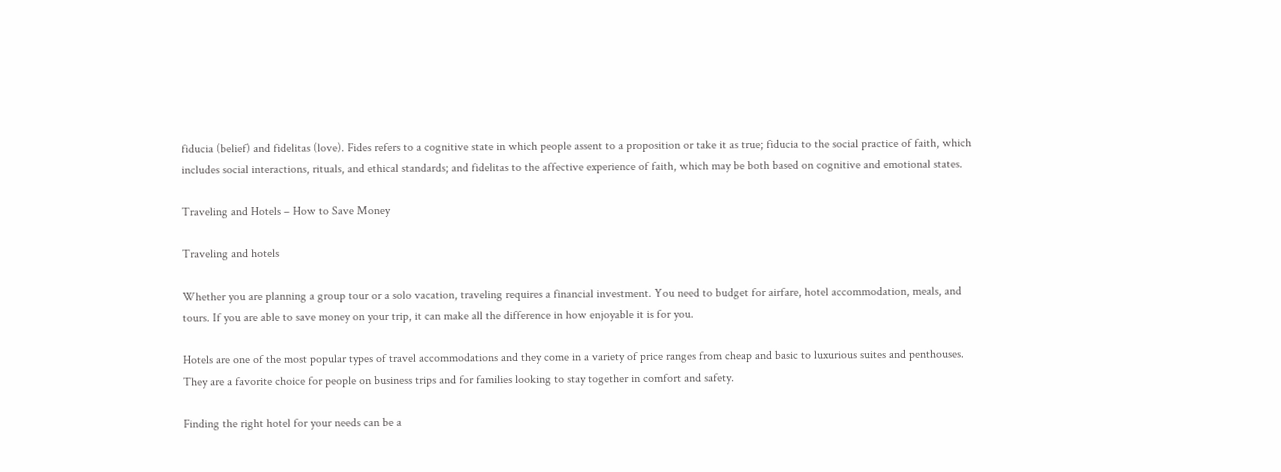fiducia (belief) and fidelitas (love). Fides refers to a cognitive state in which people assent to a proposition or take it as true; fiducia to the social practice of faith, which includes social interactions, rituals, and ethical standards; and fidelitas to the affective experience of faith, which may be both based on cognitive and emotional states.

Traveling and Hotels – How to Save Money

Traveling and hotels

Whether you are planning a group tour or a solo vacation, traveling requires a financial investment. You need to budget for airfare, hotel accommodation, meals, and tours. If you are able to save money on your trip, it can make all the difference in how enjoyable it is for you.

Hotels are one of the most popular types of travel accommodations and they come in a variety of price ranges from cheap and basic to luxurious suites and penthouses. They are a favorite choice for people on business trips and for families looking to stay together in comfort and safety.

Finding the right hotel for your needs can be a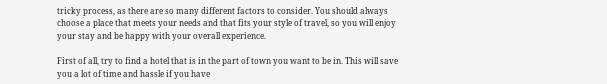tricky process, as there are so many different factors to consider. You should always choose a place that meets your needs and that fits your style of travel, so you will enjoy your stay and be happy with your overall experience.

First of all, try to find a hotel that is in the part of town you want to be in. This will save you a lot of time and hassle if you have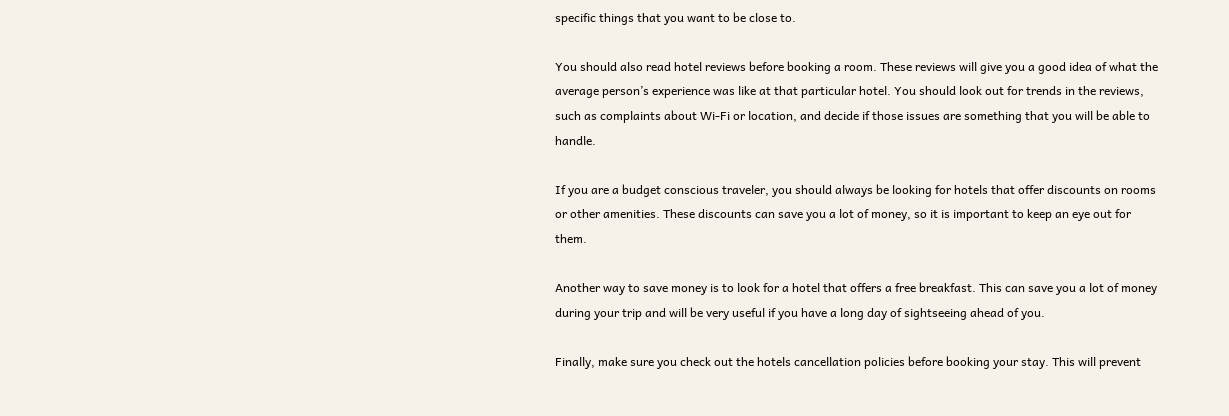specific things that you want to be close to.

You should also read hotel reviews before booking a room. These reviews will give you a good idea of what the average person’s experience was like at that particular hotel. You should look out for trends in the reviews, such as complaints about Wi-Fi or location, and decide if those issues are something that you will be able to handle.

If you are a budget conscious traveler, you should always be looking for hotels that offer discounts on rooms or other amenities. These discounts can save you a lot of money, so it is important to keep an eye out for them.

Another way to save money is to look for a hotel that offers a free breakfast. This can save you a lot of money during your trip and will be very useful if you have a long day of sightseeing ahead of you.

Finally, make sure you check out the hotels cancellation policies before booking your stay. This will prevent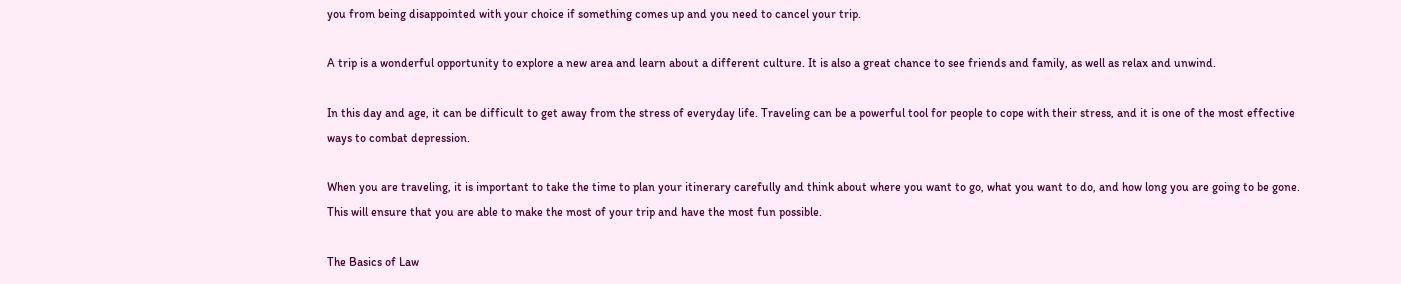you from being disappointed with your choice if something comes up and you need to cancel your trip.

A trip is a wonderful opportunity to explore a new area and learn about a different culture. It is also a great chance to see friends and family, as well as relax and unwind.

In this day and age, it can be difficult to get away from the stress of everyday life. Traveling can be a powerful tool for people to cope with their stress, and it is one of the most effective ways to combat depression.

When you are traveling, it is important to take the time to plan your itinerary carefully and think about where you want to go, what you want to do, and how long you are going to be gone. This will ensure that you are able to make the most of your trip and have the most fun possible.

The Basics of Law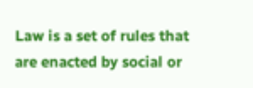Law is a set of rules that are enacted by social or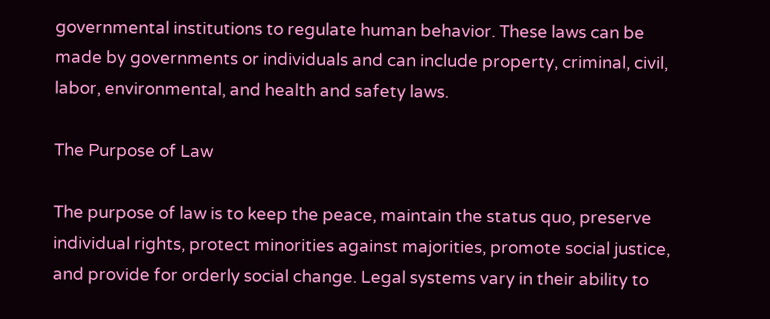governmental institutions to regulate human behavior. These laws can be made by governments or individuals and can include property, criminal, civil, labor, environmental, and health and safety laws.

The Purpose of Law

The purpose of law is to keep the peace, maintain the status quo, preserve individual rights, protect minorities against majorities, promote social justice, and provide for orderly social change. Legal systems vary in their ability to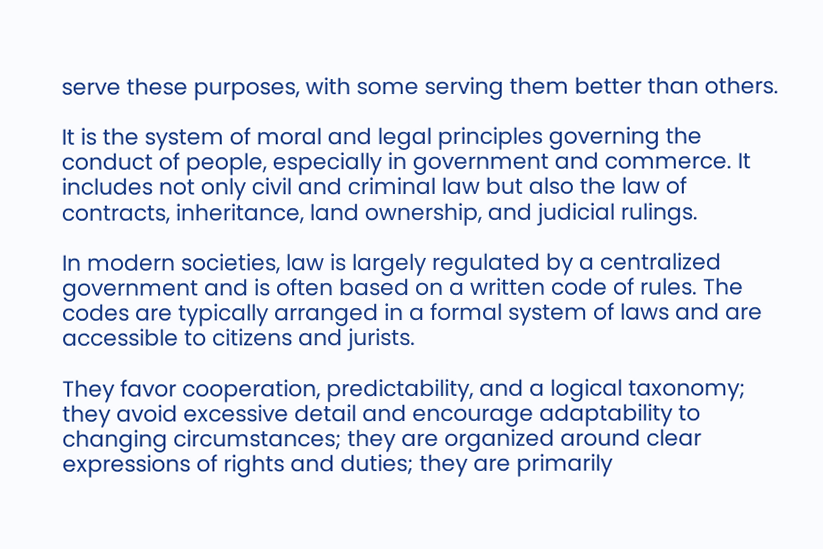serve these purposes, with some serving them better than others.

It is the system of moral and legal principles governing the conduct of people, especially in government and commerce. It includes not only civil and criminal law but also the law of contracts, inheritance, land ownership, and judicial rulings.

In modern societies, law is largely regulated by a centralized government and is often based on a written code of rules. The codes are typically arranged in a formal system of laws and are accessible to citizens and jurists.

They favor cooperation, predictability, and a logical taxonomy; they avoid excessive detail and encourage adaptability to changing circumstances; they are organized around clear expressions of rights and duties; they are primarily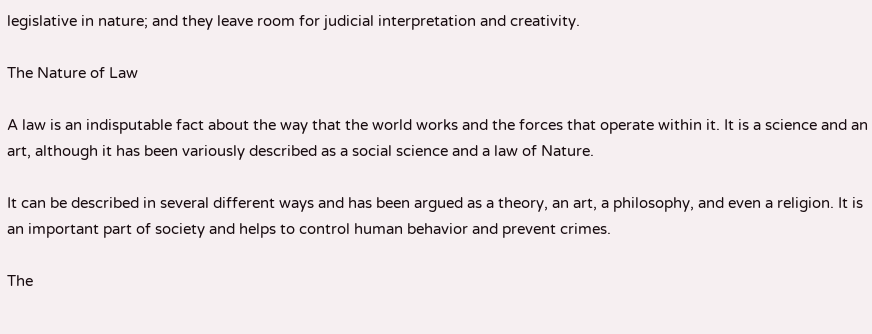legislative in nature; and they leave room for judicial interpretation and creativity.

The Nature of Law

A law is an indisputable fact about the way that the world works and the forces that operate within it. It is a science and an art, although it has been variously described as a social science and a law of Nature.

It can be described in several different ways and has been argued as a theory, an art, a philosophy, and even a religion. It is an important part of society and helps to control human behavior and prevent crimes.

The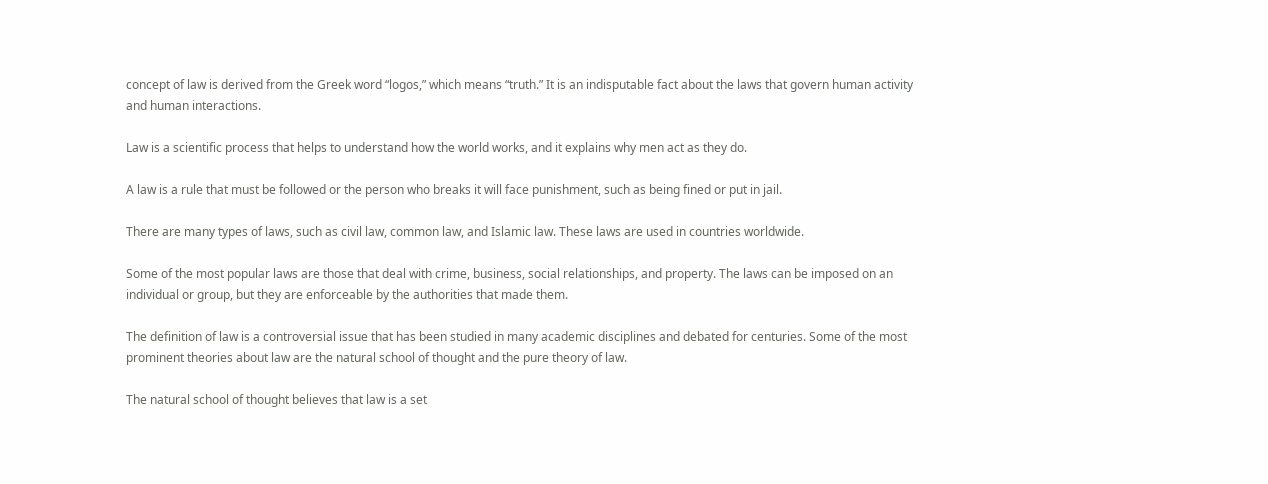concept of law is derived from the Greek word “logos,” which means “truth.” It is an indisputable fact about the laws that govern human activity and human interactions.

Law is a scientific process that helps to understand how the world works, and it explains why men act as they do.

A law is a rule that must be followed or the person who breaks it will face punishment, such as being fined or put in jail.

There are many types of laws, such as civil law, common law, and Islamic law. These laws are used in countries worldwide.

Some of the most popular laws are those that deal with crime, business, social relationships, and property. The laws can be imposed on an individual or group, but they are enforceable by the authorities that made them.

The definition of law is a controversial issue that has been studied in many academic disciplines and debated for centuries. Some of the most prominent theories about law are the natural school of thought and the pure theory of law.

The natural school of thought believes that law is a set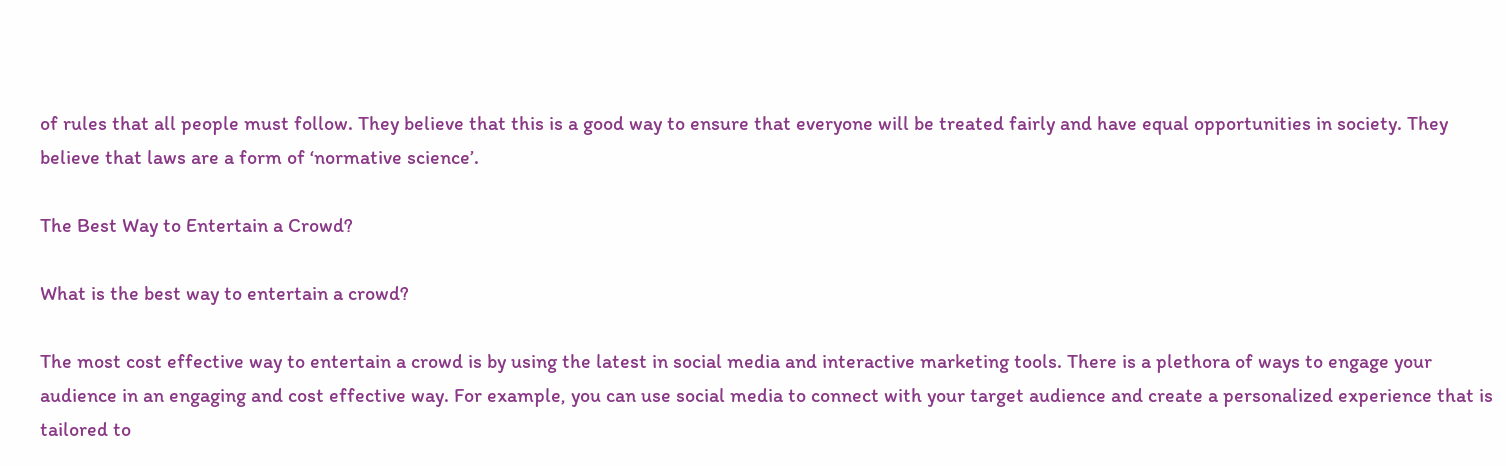of rules that all people must follow. They believe that this is a good way to ensure that everyone will be treated fairly and have equal opportunities in society. They believe that laws are a form of ‘normative science’.

The Best Way to Entertain a Crowd?

What is the best way to entertain a crowd?

The most cost effective way to entertain a crowd is by using the latest in social media and interactive marketing tools. There is a plethora of ways to engage your audience in an engaging and cost effective way. For example, you can use social media to connect with your target audience and create a personalized experience that is tailored to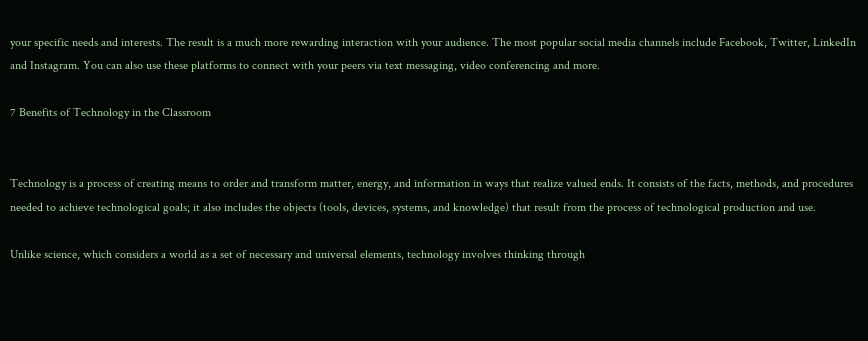your specific needs and interests. The result is a much more rewarding interaction with your audience. The most popular social media channels include Facebook, Twitter, LinkedIn and Instagram. You can also use these platforms to connect with your peers via text messaging, video conferencing and more.

7 Benefits of Technology in the Classroom


Technology is a process of creating means to order and transform matter, energy, and information in ways that realize valued ends. It consists of the facts, methods, and procedures needed to achieve technological goals; it also includes the objects (tools, devices, systems, and knowledge) that result from the process of technological production and use.

Unlike science, which considers a world as a set of necessary and universal elements, technology involves thinking through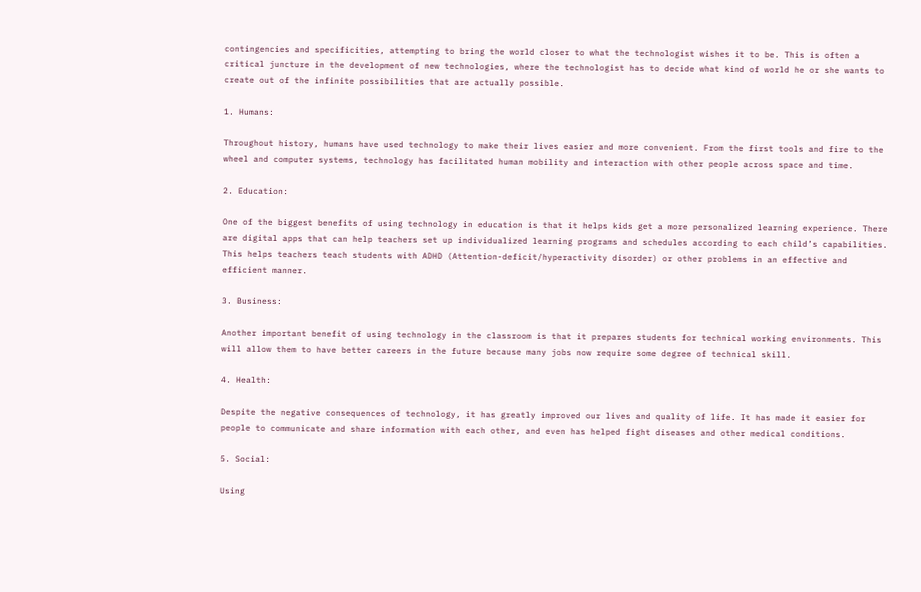contingencies and specificities, attempting to bring the world closer to what the technologist wishes it to be. This is often a critical juncture in the development of new technologies, where the technologist has to decide what kind of world he or she wants to create out of the infinite possibilities that are actually possible.

1. Humans:

Throughout history, humans have used technology to make their lives easier and more convenient. From the first tools and fire to the wheel and computer systems, technology has facilitated human mobility and interaction with other people across space and time.

2. Education:

One of the biggest benefits of using technology in education is that it helps kids get a more personalized learning experience. There are digital apps that can help teachers set up individualized learning programs and schedules according to each child’s capabilities. This helps teachers teach students with ADHD (Attention-deficit/hyperactivity disorder) or other problems in an effective and efficient manner.

3. Business:

Another important benefit of using technology in the classroom is that it prepares students for technical working environments. This will allow them to have better careers in the future because many jobs now require some degree of technical skill.

4. Health:

Despite the negative consequences of technology, it has greatly improved our lives and quality of life. It has made it easier for people to communicate and share information with each other, and even has helped fight diseases and other medical conditions.

5. Social:

Using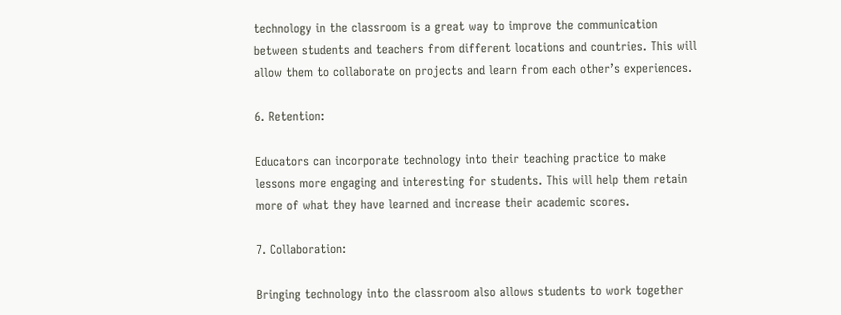technology in the classroom is a great way to improve the communication between students and teachers from different locations and countries. This will allow them to collaborate on projects and learn from each other’s experiences.

6. Retention:

Educators can incorporate technology into their teaching practice to make lessons more engaging and interesting for students. This will help them retain more of what they have learned and increase their academic scores.

7. Collaboration:

Bringing technology into the classroom also allows students to work together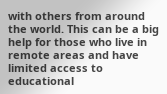with others from around the world. This can be a big help for those who live in remote areas and have limited access to educational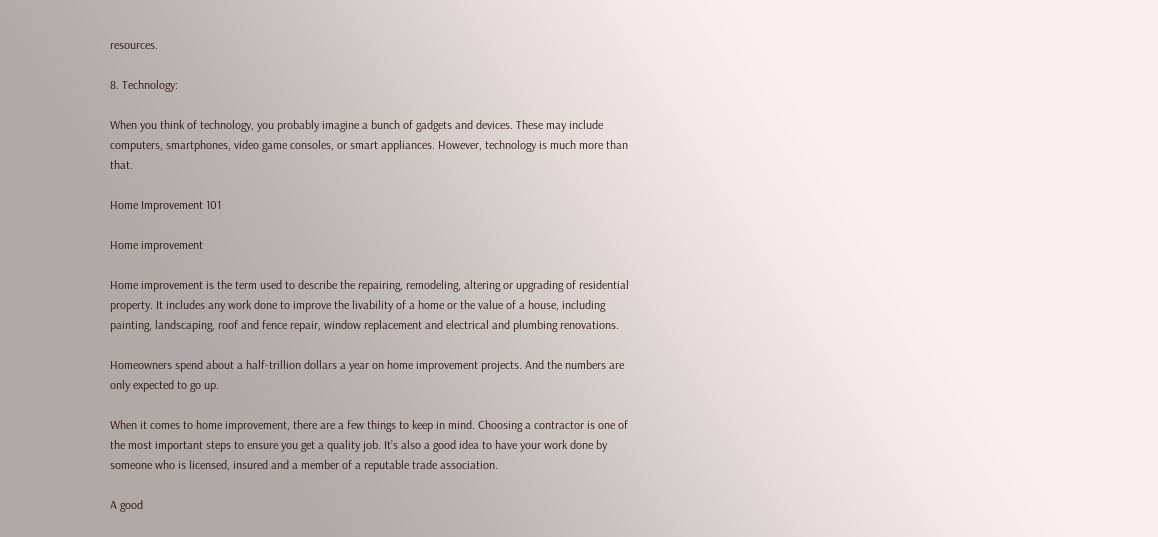resources.

8. Technology:

When you think of technology, you probably imagine a bunch of gadgets and devices. These may include computers, smartphones, video game consoles, or smart appliances. However, technology is much more than that.

Home Improvement 101

Home improvement

Home improvement is the term used to describe the repairing, remodeling, altering or upgrading of residential property. It includes any work done to improve the livability of a home or the value of a house, including painting, landscaping, roof and fence repair, window replacement and electrical and plumbing renovations.

Homeowners spend about a half-trillion dollars a year on home improvement projects. And the numbers are only expected to go up.

When it comes to home improvement, there are a few things to keep in mind. Choosing a contractor is one of the most important steps to ensure you get a quality job. It’s also a good idea to have your work done by someone who is licensed, insured and a member of a reputable trade association.

A good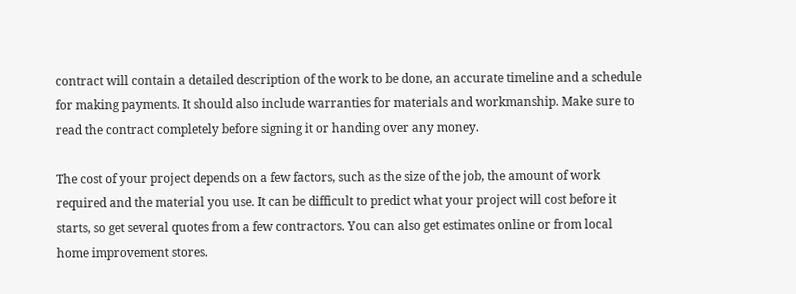contract will contain a detailed description of the work to be done, an accurate timeline and a schedule for making payments. It should also include warranties for materials and workmanship. Make sure to read the contract completely before signing it or handing over any money.

The cost of your project depends on a few factors, such as the size of the job, the amount of work required and the material you use. It can be difficult to predict what your project will cost before it starts, so get several quotes from a few contractors. You can also get estimates online or from local home improvement stores.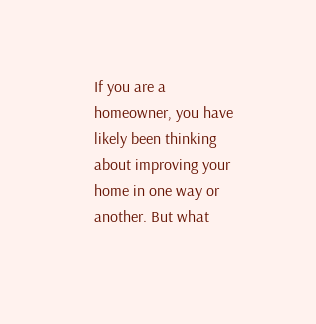If you are a homeowner, you have likely been thinking about improving your home in one way or another. But what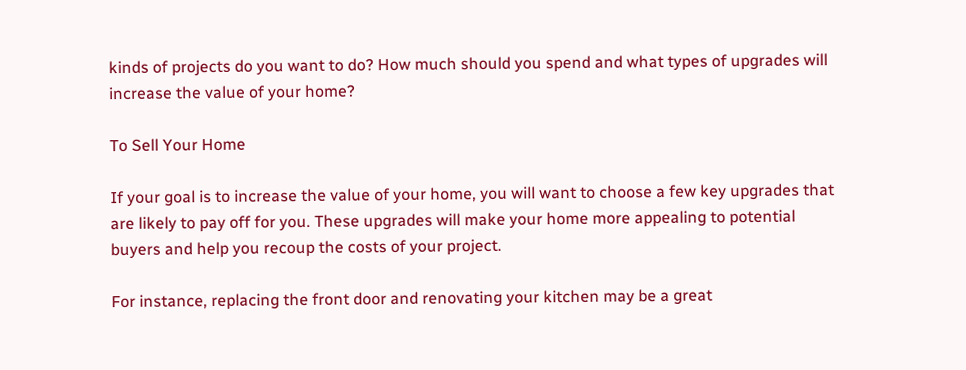kinds of projects do you want to do? How much should you spend and what types of upgrades will increase the value of your home?

To Sell Your Home

If your goal is to increase the value of your home, you will want to choose a few key upgrades that are likely to pay off for you. These upgrades will make your home more appealing to potential buyers and help you recoup the costs of your project.

For instance, replacing the front door and renovating your kitchen may be a great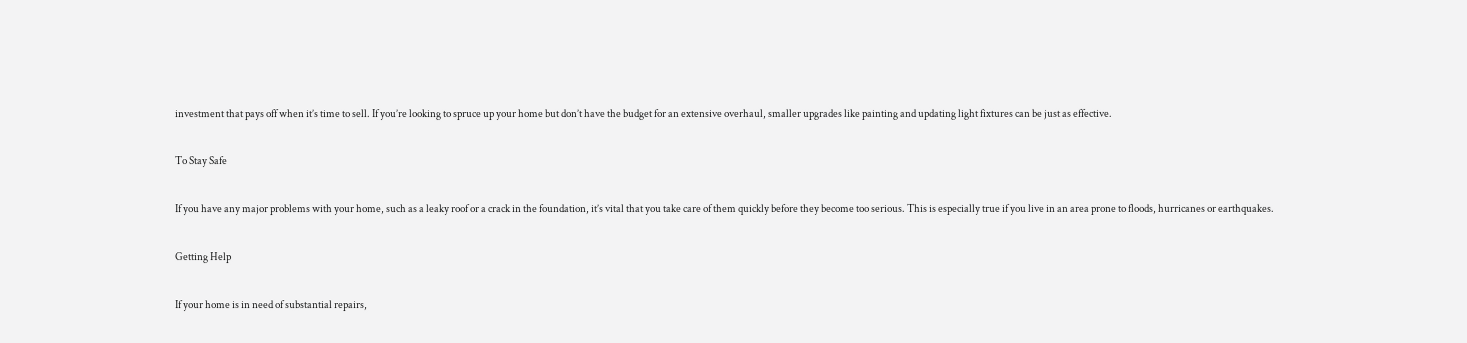investment that pays off when it’s time to sell. If you’re looking to spruce up your home but don’t have the budget for an extensive overhaul, smaller upgrades like painting and updating light fixtures can be just as effective.

To Stay Safe

If you have any major problems with your home, such as a leaky roof or a crack in the foundation, it’s vital that you take care of them quickly before they become too serious. This is especially true if you live in an area prone to floods, hurricanes or earthquakes.

Getting Help

If your home is in need of substantial repairs,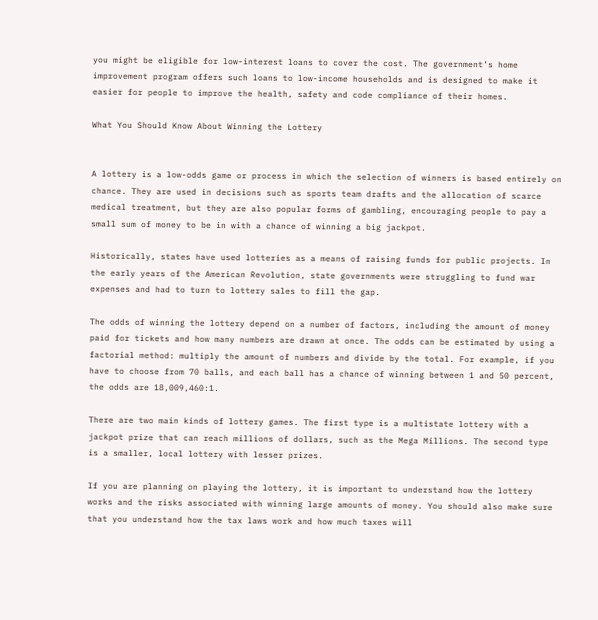you might be eligible for low-interest loans to cover the cost. The government’s home improvement program offers such loans to low-income households and is designed to make it easier for people to improve the health, safety and code compliance of their homes.

What You Should Know About Winning the Lottery


A lottery is a low-odds game or process in which the selection of winners is based entirely on chance. They are used in decisions such as sports team drafts and the allocation of scarce medical treatment, but they are also popular forms of gambling, encouraging people to pay a small sum of money to be in with a chance of winning a big jackpot.

Historically, states have used lotteries as a means of raising funds for public projects. In the early years of the American Revolution, state governments were struggling to fund war expenses and had to turn to lottery sales to fill the gap.

The odds of winning the lottery depend on a number of factors, including the amount of money paid for tickets and how many numbers are drawn at once. The odds can be estimated by using a factorial method: multiply the amount of numbers and divide by the total. For example, if you have to choose from 70 balls, and each ball has a chance of winning between 1 and 50 percent, the odds are 18,009,460:1.

There are two main kinds of lottery games. The first type is a multistate lottery with a jackpot prize that can reach millions of dollars, such as the Mega Millions. The second type is a smaller, local lottery with lesser prizes.

If you are planning on playing the lottery, it is important to understand how the lottery works and the risks associated with winning large amounts of money. You should also make sure that you understand how the tax laws work and how much taxes will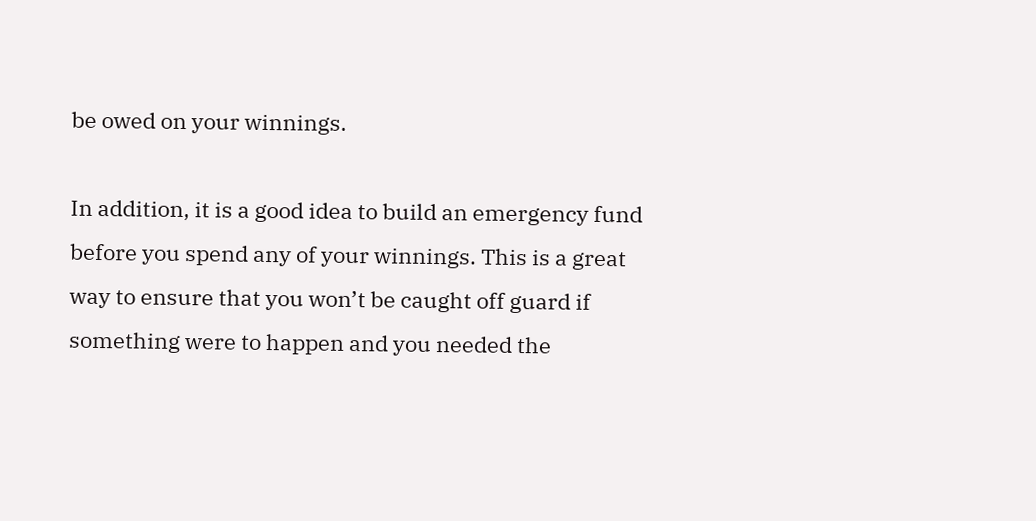be owed on your winnings.

In addition, it is a good idea to build an emergency fund before you spend any of your winnings. This is a great way to ensure that you won’t be caught off guard if something were to happen and you needed the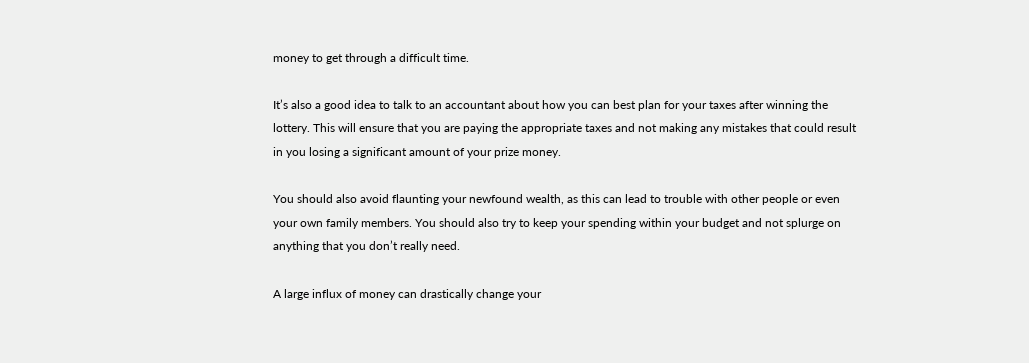money to get through a difficult time.

It’s also a good idea to talk to an accountant about how you can best plan for your taxes after winning the lottery. This will ensure that you are paying the appropriate taxes and not making any mistakes that could result in you losing a significant amount of your prize money.

You should also avoid flaunting your newfound wealth, as this can lead to trouble with other people or even your own family members. You should also try to keep your spending within your budget and not splurge on anything that you don’t really need.

A large influx of money can drastically change your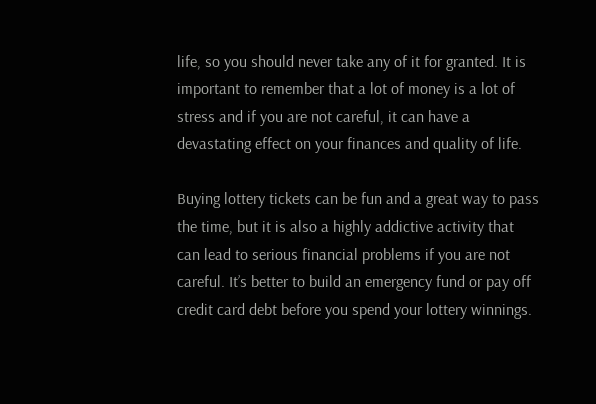life, so you should never take any of it for granted. It is important to remember that a lot of money is a lot of stress and if you are not careful, it can have a devastating effect on your finances and quality of life.

Buying lottery tickets can be fun and a great way to pass the time, but it is also a highly addictive activity that can lead to serious financial problems if you are not careful. It’s better to build an emergency fund or pay off credit card debt before you spend your lottery winnings.